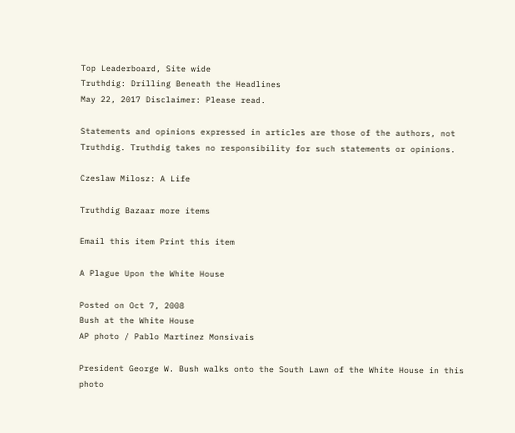Top Leaderboard, Site wide
Truthdig: Drilling Beneath the Headlines
May 22, 2017 Disclaimer: Please read.

Statements and opinions expressed in articles are those of the authors, not Truthdig. Truthdig takes no responsibility for such statements or opinions.

Czeslaw Milosz: A Life

Truthdig Bazaar more items

Email this item Print this item

A Plague Upon the White House

Posted on Oct 7, 2008
Bush at the White House
AP photo / Pablo Martinez Monsivais

President George W. Bush walks onto the South Lawn of the White House in this photo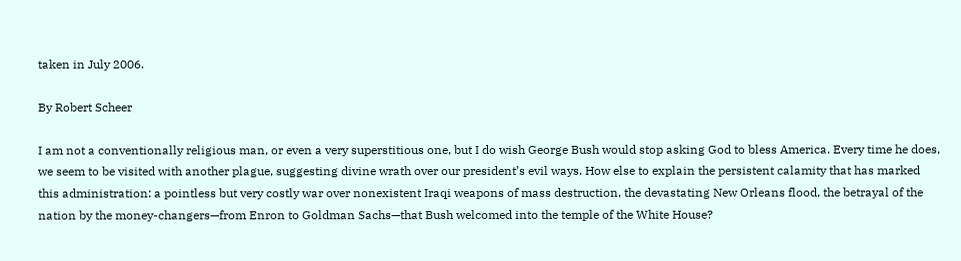taken in July 2006.

By Robert Scheer

I am not a conventionally religious man, or even a very superstitious one, but I do wish George Bush would stop asking God to bless America. Every time he does, we seem to be visited with another plague, suggesting divine wrath over our president’s evil ways. How else to explain the persistent calamity that has marked this administration: a pointless but very costly war over nonexistent Iraqi weapons of mass destruction, the devastating New Orleans flood, the betrayal of the nation by the money-changers—from Enron to Goldman Sachs—that Bush welcomed into the temple of the White House?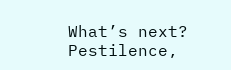What’s next? Pestilence,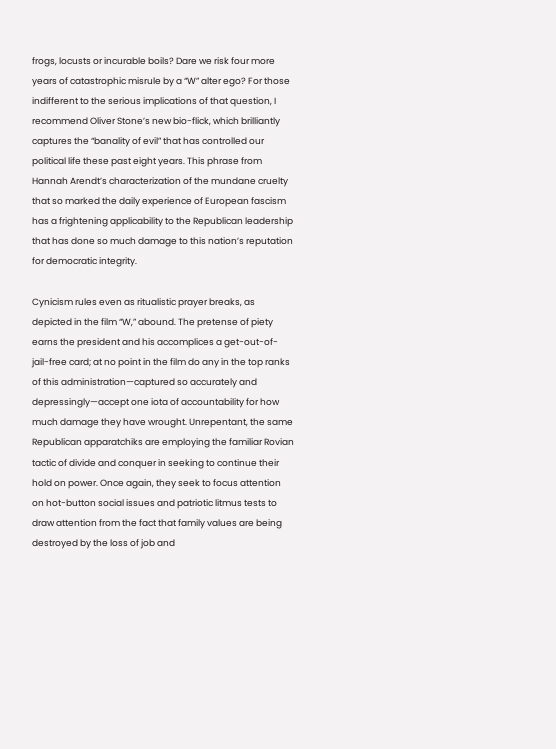frogs, locusts or incurable boils? Dare we risk four more years of catastrophic misrule by a “W” alter ego? For those indifferent to the serious implications of that question, I recommend Oliver Stone’s new bio-flick, which brilliantly captures the “banality of evil” that has controlled our political life these past eight years. This phrase from Hannah Arendt’s characterization of the mundane cruelty that so marked the daily experience of European fascism has a frightening applicability to the Republican leadership that has done so much damage to this nation’s reputation for democratic integrity.

Cynicism rules even as ritualistic prayer breaks, as depicted in the film “W,” abound. The pretense of piety earns the president and his accomplices a get-out-of-jail-free card; at no point in the film do any in the top ranks of this administration—captured so accurately and depressingly—accept one iota of accountability for how much damage they have wrought. Unrepentant, the same Republican apparatchiks are employing the familiar Rovian tactic of divide and conquer in seeking to continue their hold on power. Once again, they seek to focus attention on hot-button social issues and patriotic litmus tests to draw attention from the fact that family values are being destroyed by the loss of job and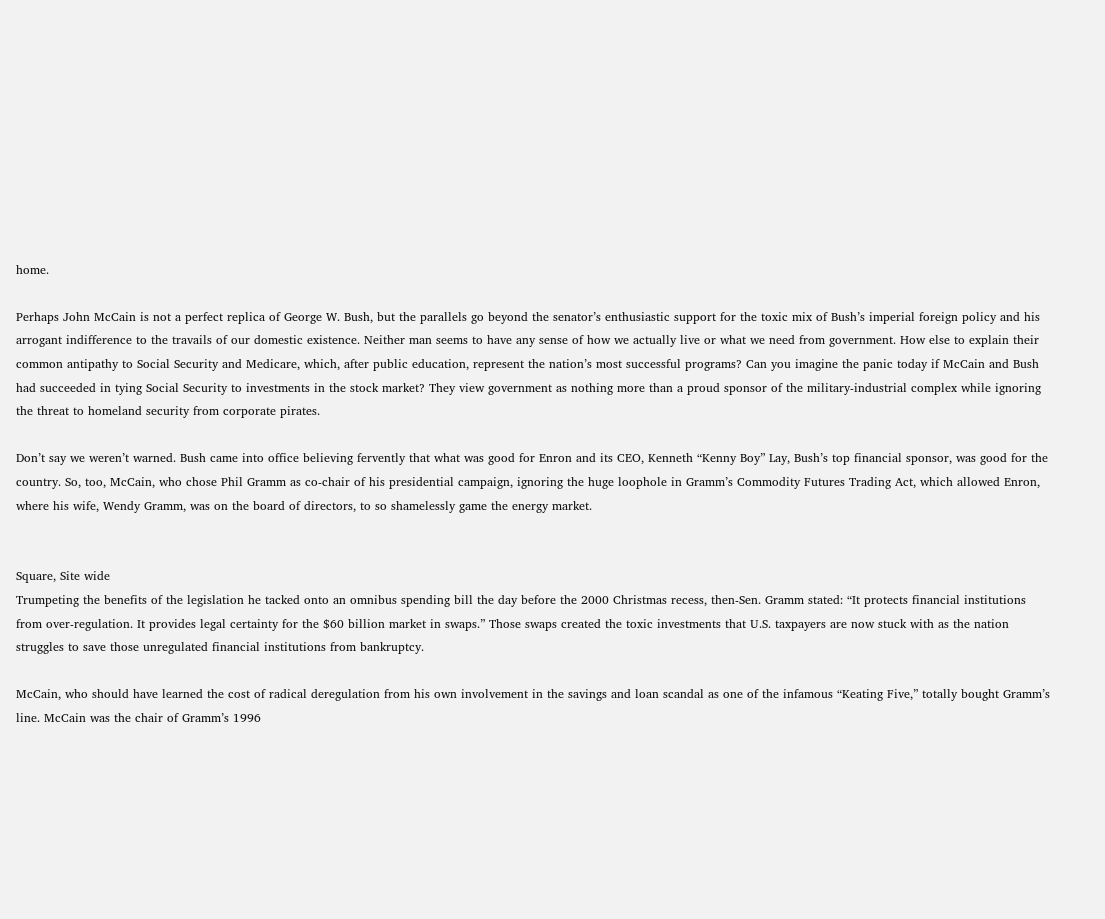home.

Perhaps John McCain is not a perfect replica of George W. Bush, but the parallels go beyond the senator’s enthusiastic support for the toxic mix of Bush’s imperial foreign policy and his arrogant indifference to the travails of our domestic existence. Neither man seems to have any sense of how we actually live or what we need from government. How else to explain their common antipathy to Social Security and Medicare, which, after public education, represent the nation’s most successful programs? Can you imagine the panic today if McCain and Bush had succeeded in tying Social Security to investments in the stock market? They view government as nothing more than a proud sponsor of the military-industrial complex while ignoring the threat to homeland security from corporate pirates.

Don’t say we weren’t warned. Bush came into office believing fervently that what was good for Enron and its CEO, Kenneth “Kenny Boy” Lay, Bush’s top financial sponsor, was good for the country. So, too, McCain, who chose Phil Gramm as co-chair of his presidential campaign, ignoring the huge loophole in Gramm’s Commodity Futures Trading Act, which allowed Enron, where his wife, Wendy Gramm, was on the board of directors, to so shamelessly game the energy market.


Square, Site wide
Trumpeting the benefits of the legislation he tacked onto an omnibus spending bill the day before the 2000 Christmas recess, then-Sen. Gramm stated: “It protects financial institutions from over-regulation. It provides legal certainty for the $60 billion market in swaps.” Those swaps created the toxic investments that U.S. taxpayers are now stuck with as the nation struggles to save those unregulated financial institutions from bankruptcy.

McCain, who should have learned the cost of radical deregulation from his own involvement in the savings and loan scandal as one of the infamous “Keating Five,” totally bought Gramm’s line. McCain was the chair of Gramm’s 1996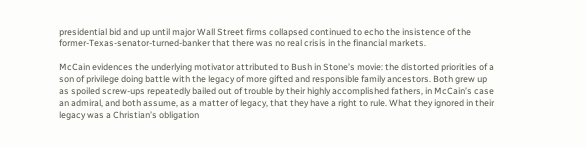presidential bid and up until major Wall Street firms collapsed continued to echo the insistence of the former-Texas-senator-turned-banker that there was no real crisis in the financial markets.

McCain evidences the underlying motivator attributed to Bush in Stone’s movie: the distorted priorities of a son of privilege doing battle with the legacy of more gifted and responsible family ancestors. Both grew up as spoiled screw-ups repeatedly bailed out of trouble by their highly accomplished fathers, in McCain’s case an admiral, and both assume, as a matter of legacy, that they have a right to rule. What they ignored in their legacy was a Christian’s obligation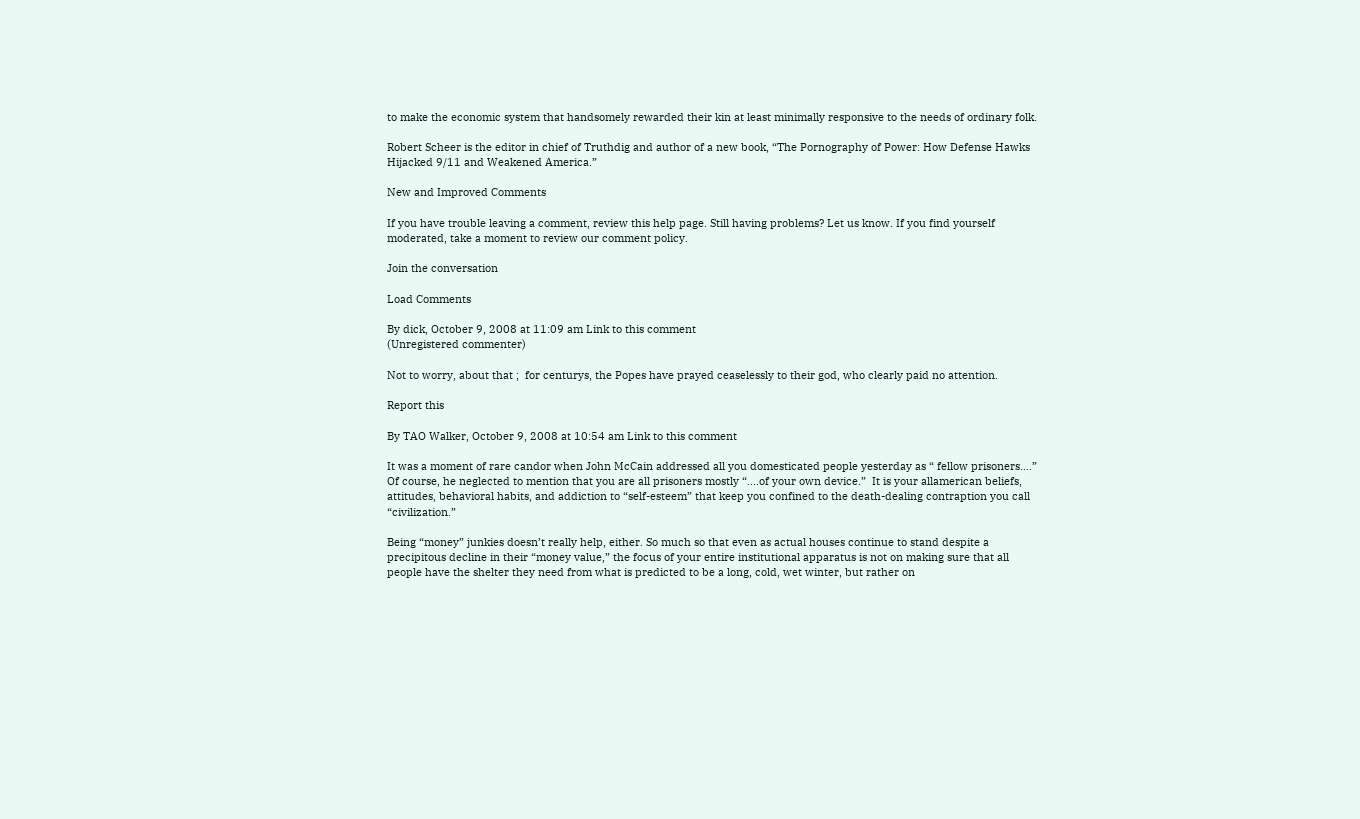to make the economic system that handsomely rewarded their kin at least minimally responsive to the needs of ordinary folk.

Robert Scheer is the editor in chief of Truthdig and author of a new book, “The Pornography of Power: How Defense Hawks Hijacked 9/11 and Weakened America.”

New and Improved Comments

If you have trouble leaving a comment, review this help page. Still having problems? Let us know. If you find yourself moderated, take a moment to review our comment policy.

Join the conversation

Load Comments

By dick, October 9, 2008 at 11:09 am Link to this comment
(Unregistered commenter)

Not to worry, about that ;  for centurys, the Popes have prayed ceaselessly to their god, who clearly paid no attention.

Report this

By TAO Walker, October 9, 2008 at 10:54 am Link to this comment

It was a moment of rare candor when John McCain addressed all you domesticated people yesterday as “ fellow prisoners….”  Of course, he neglected to mention that you are all prisoners mostly “....of your own device.”  It is your allamerican beliefs, attitudes, behavioral habits, and addiction to “self-esteem” that keep you confined to the death-dealing contraption you call “civilization.”

Being “money” junkies doesn’t really help, either. So much so that even as actual houses continue to stand despite a precipitous decline in their “money value,” the focus of your entire institutional apparatus is not on making sure that all people have the shelter they need from what is predicted to be a long, cold, wet winter, but rather on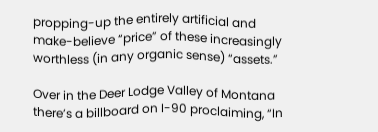propping-up the entirely artificial and make-believe “price” of these increasingly worthless (in any organic sense) “assets.”

Over in the Deer Lodge Valley of Montana there’s a billboard on I-90 proclaiming, “In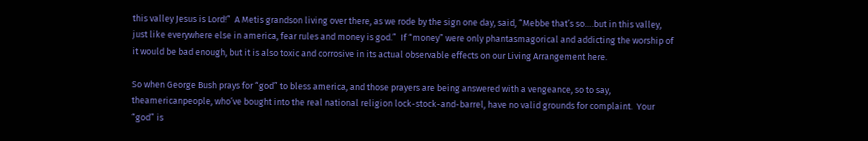this valley Jesus is Lord!”  A Metis grandson living over there, as we rode by the sign one day, said, “Mebbe that’s so….but in this valley, just like everywhere else in america, fear rules and money is god.”  If “money” were only phantasmagorical and addicting the worship of it would be bad enough, but it is also toxic and corrosive in its actual observable effects on our Living Arrangement here.

So when George Bush prays for “god” to bless america, and those prayers are being answered with a vengeance, so to say, theamericanpeople, who’ve bought into the real national religion lock-stock-and-barrel, have no valid grounds for complaint.  Your “god” is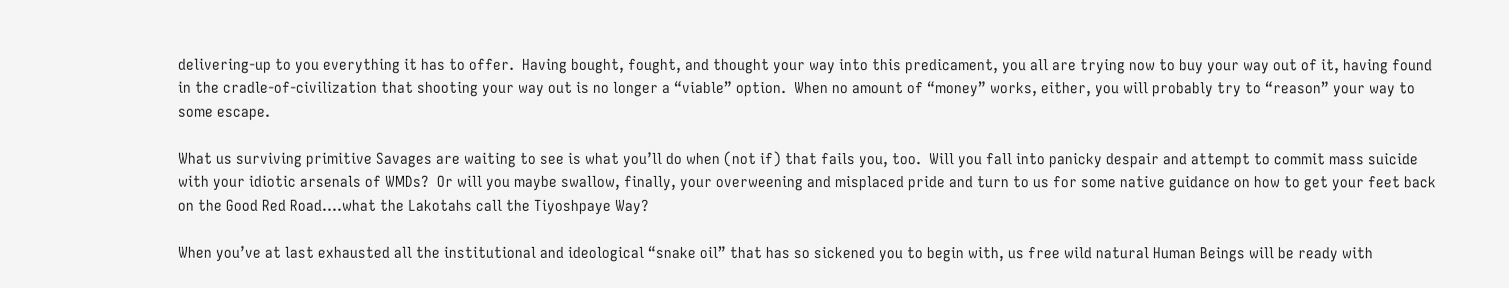delivering-up to you everything it has to offer.  Having bought, fought, and thought your way into this predicament, you all are trying now to buy your way out of it, having found in the cradle-of-civilization that shooting your way out is no longer a “viable” option.  When no amount of “money” works, either, you will probably try to “reason” your way to some escape.

What us surviving primitive Savages are waiting to see is what you’ll do when (not if) that fails you, too.  Will you fall into panicky despair and attempt to commit mass suicide with your idiotic arsenals of WMDs?  Or will you maybe swallow, finally, your overweening and misplaced pride and turn to us for some native guidance on how to get your feet back on the Good Red Road….what the Lakotahs call the Tiyoshpaye Way?

When you’ve at last exhausted all the institutional and ideological “snake oil” that has so sickened you to begin with, us free wild natural Human Beings will be ready with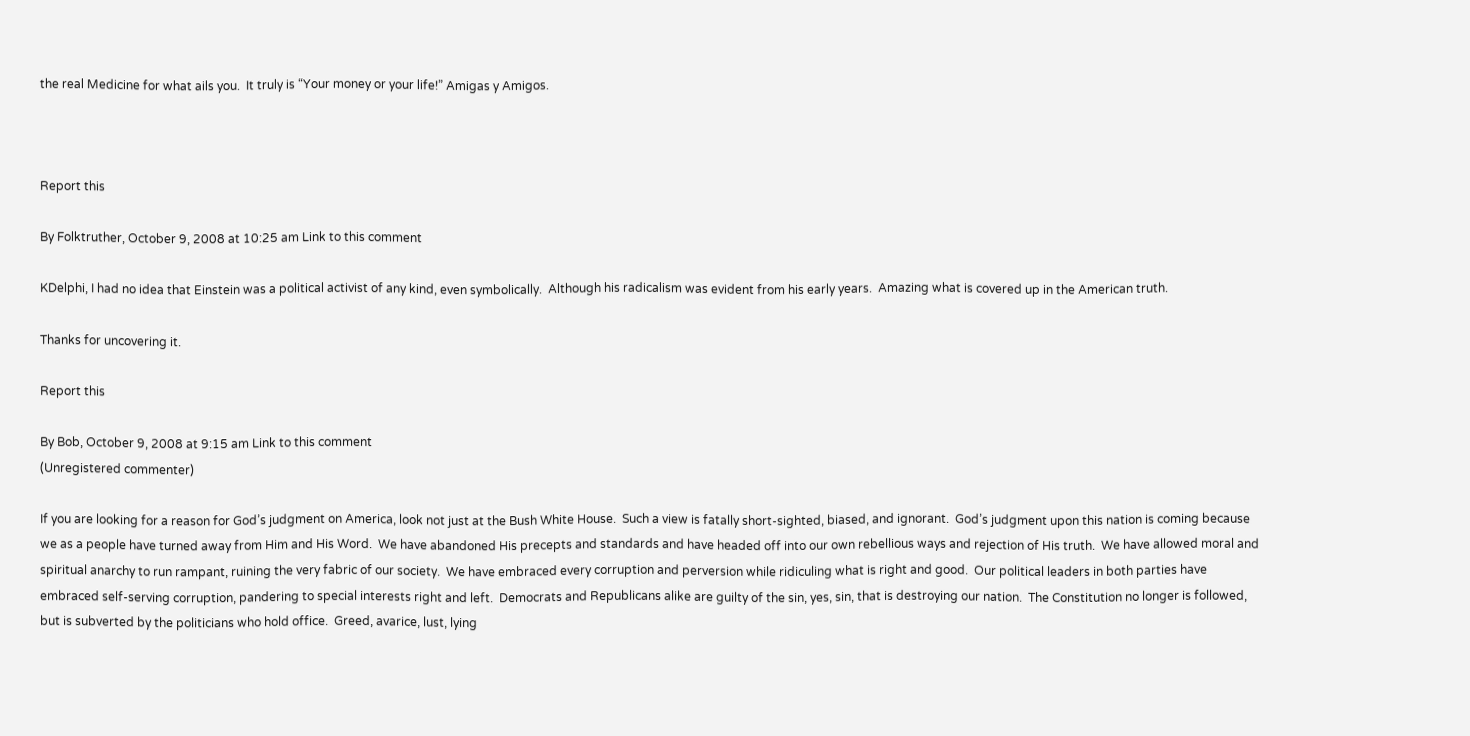the real Medicine for what ails you.  It truly is “Your money or your life!” Amigas y Amigos.



Report this

By Folktruther, October 9, 2008 at 10:25 am Link to this comment

KDelphi, I had no idea that Einstein was a political activist of any kind, even symbolically.  Although his radicalism was evident from his early years.  Amazing what is covered up in the American truth.

Thanks for uncovering it.

Report this

By Bob, October 9, 2008 at 9:15 am Link to this comment
(Unregistered commenter)

If you are looking for a reason for God’s judgment on America, look not just at the Bush White House.  Such a view is fatally short-sighted, biased, and ignorant.  God’s judgment upon this nation is coming because we as a people have turned away from Him and His Word.  We have abandoned His precepts and standards and have headed off into our own rebellious ways and rejection of His truth.  We have allowed moral and spiritual anarchy to run rampant, ruining the very fabric of our society.  We have embraced every corruption and perversion while ridiculing what is right and good.  Our political leaders in both parties have embraced self-serving corruption, pandering to special interests right and left.  Democrats and Republicans alike are guilty of the sin, yes, sin, that is destroying our nation.  The Constitution no longer is followed, but is subverted by the politicians who hold office.  Greed, avarice, lust, lying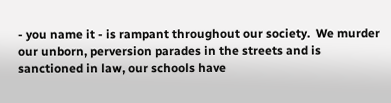- you name it - is rampant throughout our society.  We murder our unborn, perversion parades in the streets and is sanctioned in law, our schools have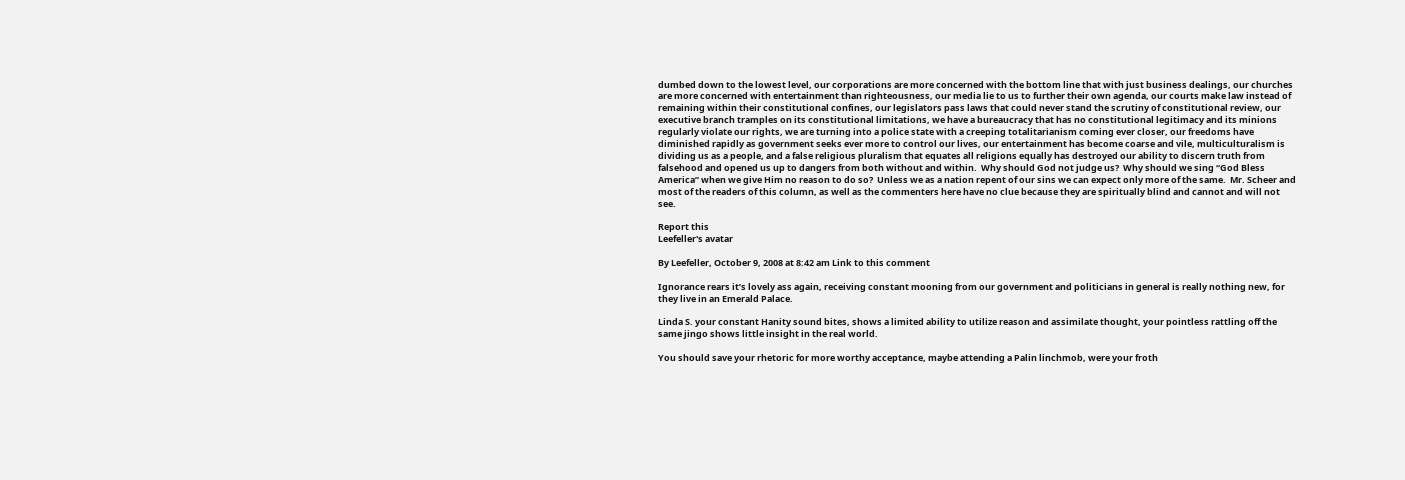dumbed down to the lowest level, our corporations are more concerned with the bottom line that with just business dealings, our churches are more concerned with entertainment than righteousness, our media lie to us to further their own agenda, our courts make law instead of remaining within their constitutional confines, our legislators pass laws that could never stand the scrutiny of constitutional review, our executive branch tramples on its constitutional limitations, we have a bureaucracy that has no constitutional legitimacy and its minions regularly violate our rights, we are turning into a police state with a creeping totalitarianism coming ever closer, our freedoms have diminished rapidly as government seeks ever more to control our lives, our entertainment has become coarse and vile, multiculturalism is dividing us as a people, and a false religious pluralism that equates all religions equally has destroyed our ability to discern truth from falsehood and opened us up to dangers from both without and within.  Why should God not judge us?  Why should we sing “God Bless America” when we give Him no reason to do so?  Unless we as a nation repent of our sins we can expect only more of the same.  Mr. Scheer and most of the readers of this column, as well as the commenters here have no clue because they are spiritually blind and cannot and will not see.

Report this
Leefeller's avatar

By Leefeller, October 9, 2008 at 8:42 am Link to this comment

Ignorance rears it’s lovely ass again, receiving constant mooning from our government and politicians in general is really nothing new, for they live in an Emerald Palace.

Linda S. your constant Hanity sound bites, shows a limited ability to utilize reason and assimilate thought, your pointless rattling off the same jingo shows little insight in the real world.

You should save your rhetoric for more worthy acceptance, maybe attending a Palin linchmob, were your froth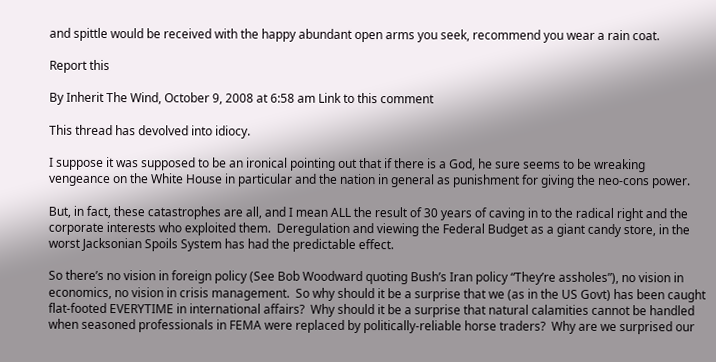and spittle would be received with the happy abundant open arms you seek, recommend you wear a rain coat.

Report this

By Inherit The Wind, October 9, 2008 at 6:58 am Link to this comment

This thread has devolved into idiocy.

I suppose it was supposed to be an ironical pointing out that if there is a God, he sure seems to be wreaking vengeance on the White House in particular and the nation in general as punishment for giving the neo-cons power.

But, in fact, these catastrophes are all, and I mean ALL the result of 30 years of caving in to the radical right and the corporate interests who exploited them.  Deregulation and viewing the Federal Budget as a giant candy store, in the worst Jacksonian Spoils System has had the predictable effect.

So there’s no vision in foreign policy (See Bob Woodward quoting Bush’s Iran policy “They’re assholes”), no vision in economics, no vision in crisis management.  So why should it be a surprise that we (as in the US Govt) has been caught flat-footed EVERYTIME in international affairs?  Why should it be a surprise that natural calamities cannot be handled when seasoned professionals in FEMA were replaced by politically-reliable horse traders?  Why are we surprised our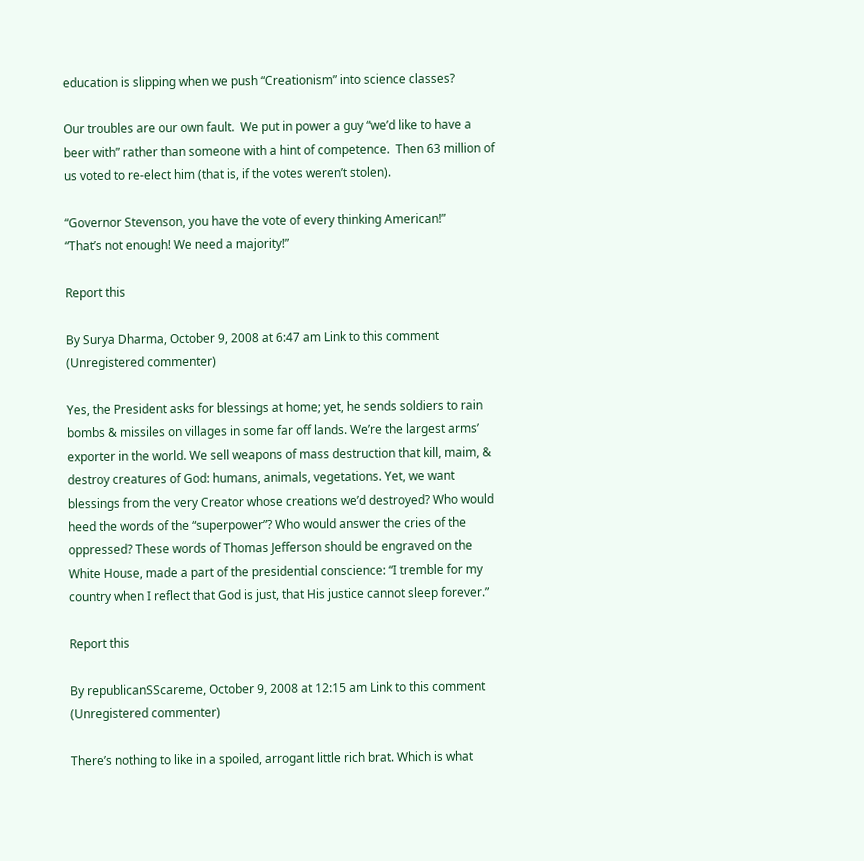education is slipping when we push “Creationism” into science classes?

Our troubles are our own fault.  We put in power a guy “we’d like to have a beer with” rather than someone with a hint of competence.  Then 63 million of us voted to re-elect him (that is, if the votes weren’t stolen).

“Governor Stevenson, you have the vote of every thinking American!”
“That’s not enough! We need a majority!”

Report this

By Surya Dharma, October 9, 2008 at 6:47 am Link to this comment
(Unregistered commenter)

Yes, the President asks for blessings at home; yet, he sends soldiers to rain bombs & missiles on villages in some far off lands. We’re the largest arms’ exporter in the world. We sell weapons of mass destruction that kill, maim, & destroy creatures of God: humans, animals, vegetations. Yet, we want blessings from the very Creator whose creations we’d destroyed? Who would heed the words of the “superpower”? Who would answer the cries of the oppressed? These words of Thomas Jefferson should be engraved on the White House, made a part of the presidential conscience: “I tremble for my country when I reflect that God is just, that His justice cannot sleep forever.”

Report this

By republicanSScareme, October 9, 2008 at 12:15 am Link to this comment
(Unregistered commenter)

There’s nothing to like in a spoiled, arrogant little rich brat. Which is what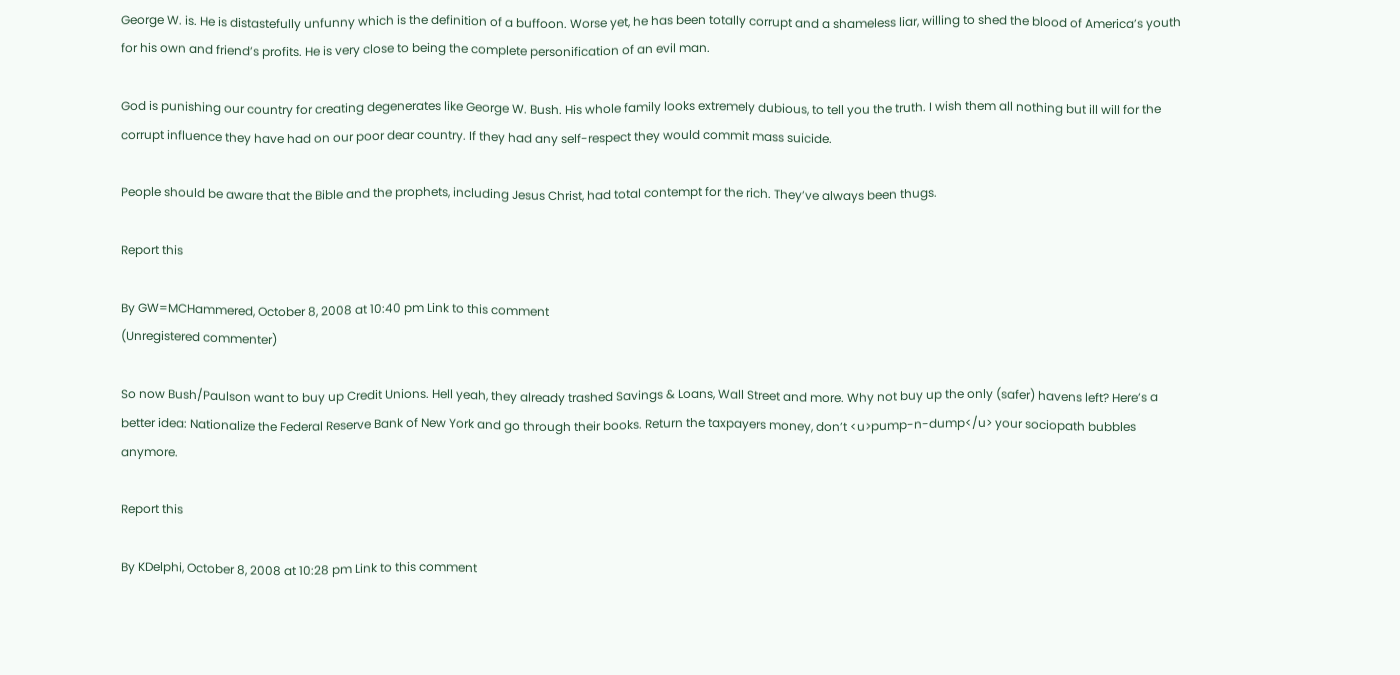George W. is. He is distastefully unfunny which is the definition of a buffoon. Worse yet, he has been totally corrupt and a shameless liar, willing to shed the blood of America’s youth for his own and friend’s profits. He is very close to being the complete personification of an evil man.

God is punishing our country for creating degenerates like George W. Bush. His whole family looks extremely dubious, to tell you the truth. I wish them all nothing but ill will for the corrupt influence they have had on our poor dear country. If they had any self-respect they would commit mass suicide.

People should be aware that the Bible and the prophets, including Jesus Christ, had total contempt for the rich. They’ve always been thugs.

Report this

By GW=MCHammered, October 8, 2008 at 10:40 pm Link to this comment
(Unregistered commenter)

So now Bush/Paulson want to buy up Credit Unions. Hell yeah, they already trashed Savings & Loans, Wall Street and more. Why not buy up the only (safer) havens left? Here’s a better idea: Nationalize the Federal Reserve Bank of New York and go through their books. Return the taxpayers money, don’t <u>pump-n-dump</u> your sociopath bubbles anymore.

Report this

By KDelphi, October 8, 2008 at 10:28 pm Link to this comment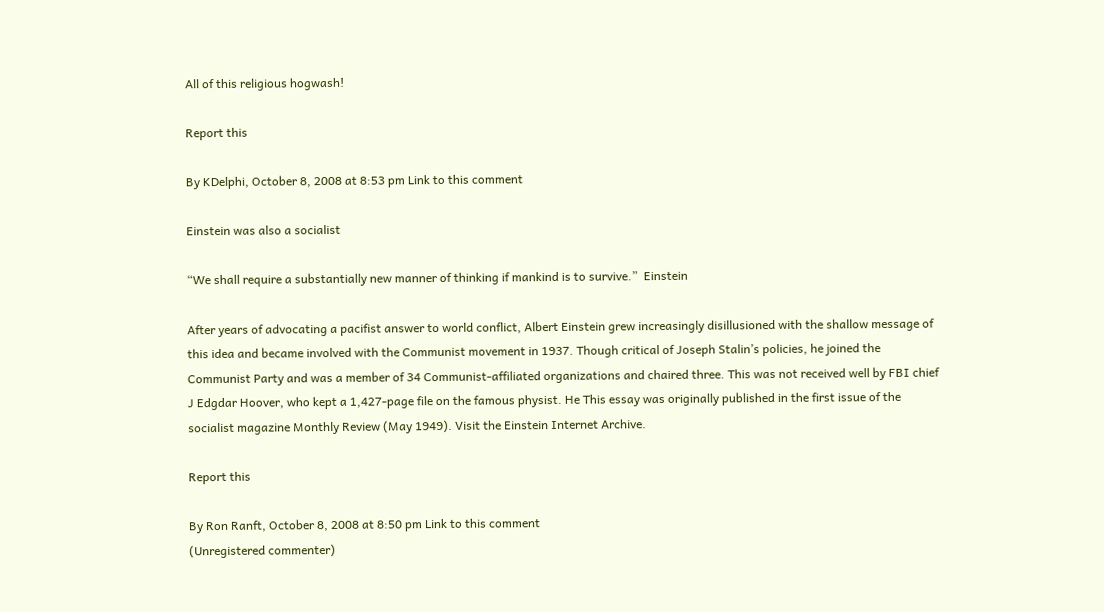All of this religious hogwash!

Report this

By KDelphi, October 8, 2008 at 8:53 pm Link to this comment

Einstein was also a socialist

“We shall require a substantially new manner of thinking if mankind is to survive.”  Einstein

After years of advocating a pacifist answer to world conflict, Albert Einstein grew increasingly disillusioned with the shallow message of this idea and became involved with the Communist movement in 1937. Though critical of Joseph Stalin’s policies, he joined the Communist Party and was a member of 34 Communist-affiliated organizations and chaired three. This was not received well by FBI chief J Edgdar Hoover, who kept a 1,427-page file on the famous physist. He This essay was originally published in the first issue of the socialist magazine Monthly Review (May 1949). Visit the Einstein Internet Archive.

Report this

By Ron Ranft, October 8, 2008 at 8:50 pm Link to this comment
(Unregistered commenter)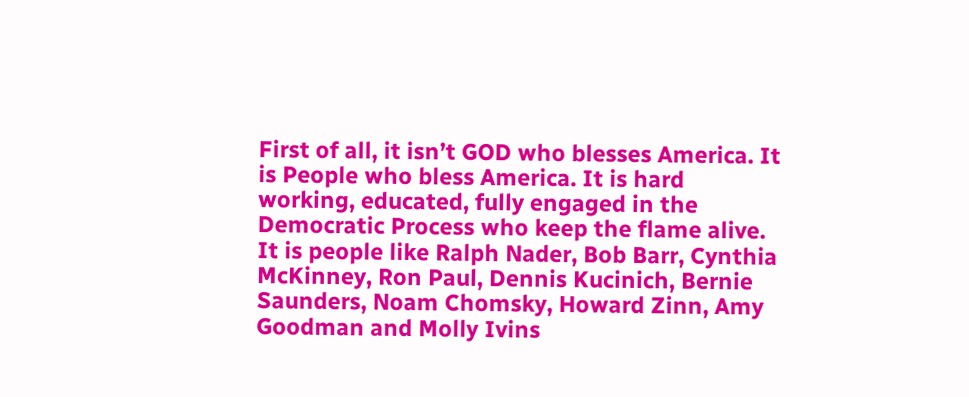First of all, it isn’t GOD who blesses America. It is People who bless America. It is hard working, educated, fully engaged in the Democratic Process who keep the flame alive. It is people like Ralph Nader, Bob Barr, Cynthia McKinney, Ron Paul, Dennis Kucinich, Bernie Saunders, Noam Chomsky, Howard Zinn, Amy Goodman and Molly Ivins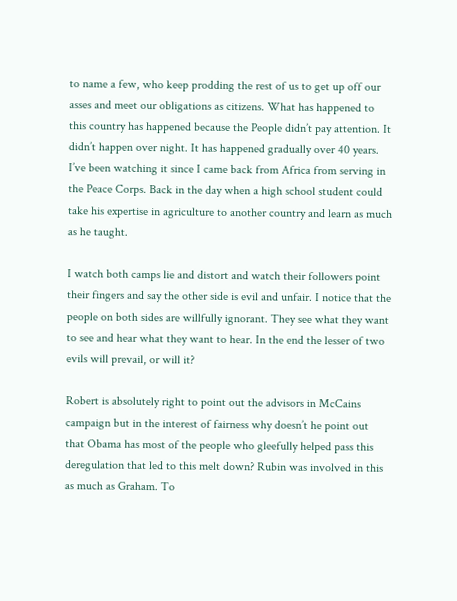to name a few, who keep prodding the rest of us to get up off our asses and meet our obligations as citizens. What has happened to this country has happened because the People didn’t pay attention. It didn’t happen over night. It has happened gradually over 40 years. I’ve been watching it since I came back from Africa from serving in the Peace Corps. Back in the day when a high school student could take his expertise in agriculture to another country and learn as much as he taught.

I watch both camps lie and distort and watch their followers point their fingers and say the other side is evil and unfair. I notice that the people on both sides are willfully ignorant. They see what they want to see and hear what they want to hear. In the end the lesser of two evils will prevail, or will it?

Robert is absolutely right to point out the advisors in McCains campaign but in the interest of fairness why doesn’t he point out that Obama has most of the people who gleefully helped pass this deregulation that led to this melt down? Rubin was involved in this as much as Graham. To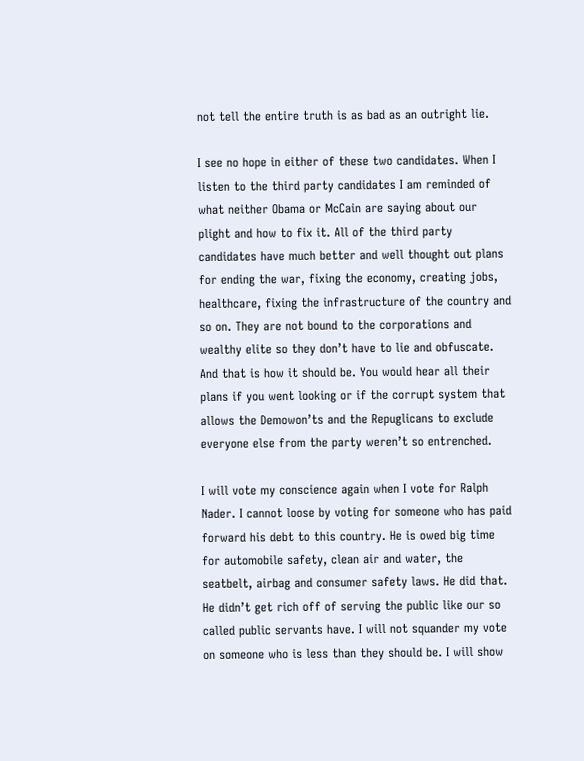not tell the entire truth is as bad as an outright lie.

I see no hope in either of these two candidates. When I listen to the third party candidates I am reminded of what neither Obama or McCain are saying about our plight and how to fix it. All of the third party candidates have much better and well thought out plans for ending the war, fixing the economy, creating jobs, healthcare, fixing the infrastructure of the country and so on. They are not bound to the corporations and wealthy elite so they don’t have to lie and obfuscate. And that is how it should be. You would hear all their plans if you went looking or if the corrupt system that allows the Demowon’ts and the Repuglicans to exclude everyone else from the party weren’t so entrenched.

I will vote my conscience again when I vote for Ralph Nader. I cannot loose by voting for someone who has paid forward his debt to this country. He is owed big time for automobile safety, clean air and water, the seatbelt, airbag and consumer safety laws. He did that. He didn’t get rich off of serving the public like our so called public servants have. I will not squander my vote on someone who is less than they should be. I will show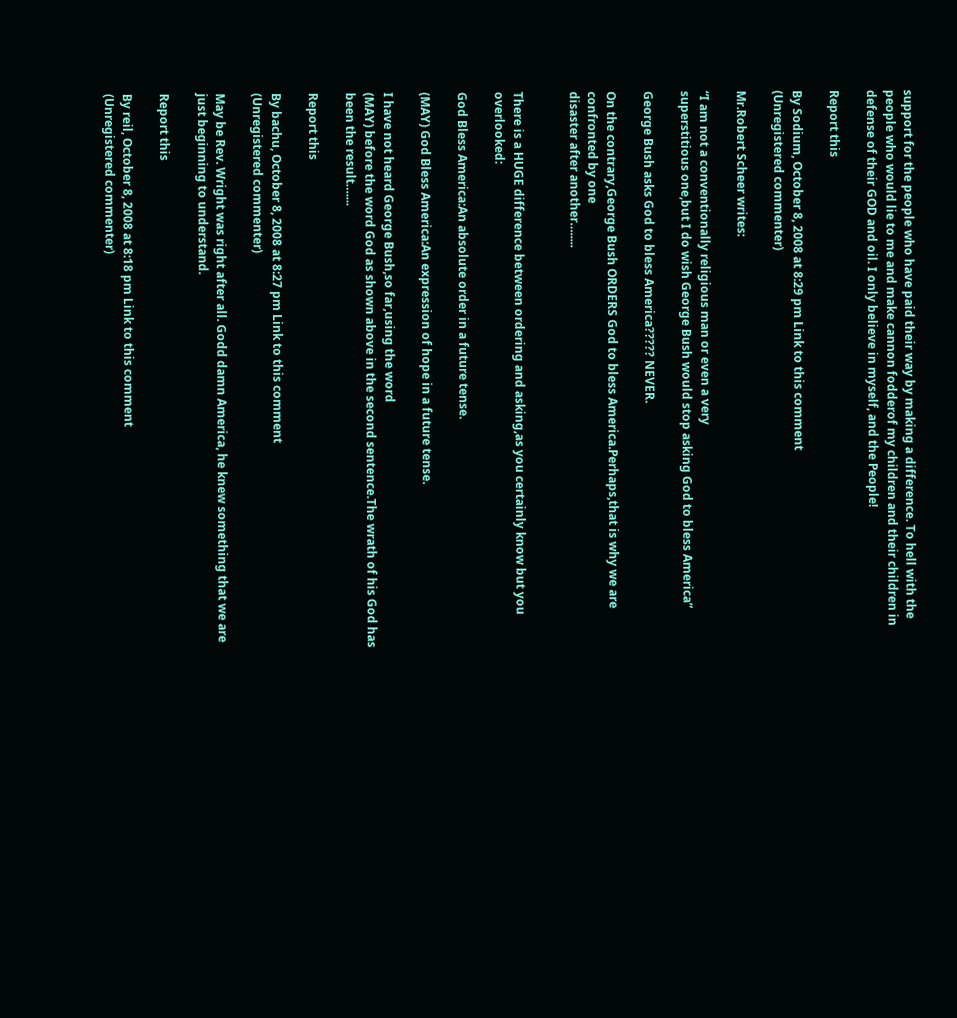support for the people who have paid their way by making a difference. To hell with the people who would lie to me and make cannon fodderof my children and their children in defense of their GOD and oil. I only believe in myself, and the People!

Report this

By Sodium, October 8, 2008 at 8:29 pm Link to this comment
(Unregistered commenter)

Mr.Robert Scheer writes:

“I am not a conventionally religious man or even a very
superstitious one,but I do wish George Bush would stop asking God to bless America”

George Bush asks God to bless America????? NEVER.

On the contrary,George Bush ORDERS God to bless America.Perhaps,that is why we are confronted by one
disaster after another….....


There is a HUGE difference between ordering and asking,as you certainly know but you overlooked:

God Bless America:An absolute order in a future tense.

(MAY) God Bless America:An expression of hope in a future tense.

I have not heard George Bush,so far,using the word
(MAY) before the word God as shown above in the second sentence.The wrath of his God has been the result…....

Report this

By bachu, October 8, 2008 at 8:27 pm Link to this comment
(Unregistered commenter)

May be Rev. Wright was right after all. Godd damn America, he knew something that we are just beginning to understand.

Report this

By reil, October 8, 2008 at 8:18 pm Link to this comment
(Unregistered commenter)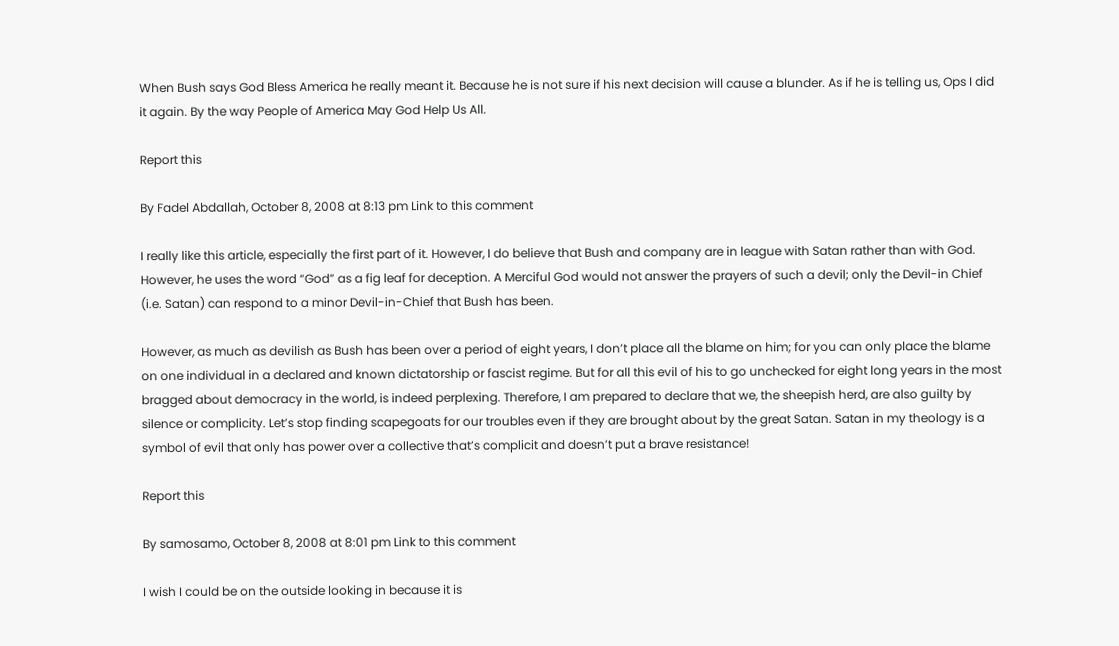When Bush says God Bless America he really meant it. Because he is not sure if his next decision will cause a blunder. As if he is telling us, Ops I did it again. By the way People of America May God Help Us All.

Report this

By Fadel Abdallah, October 8, 2008 at 8:13 pm Link to this comment

I really like this article, especially the first part of it. However, I do believe that Bush and company are in league with Satan rather than with God. However, he uses the word “God” as a fig leaf for deception. A Merciful God would not answer the prayers of such a devil; only the Devil-in Chief (i.e. Satan) can respond to a minor Devil-in-Chief that Bush has been.

However, as much as devilish as Bush has been over a period of eight years, I don’t place all the blame on him; for you can only place the blame on one individual in a declared and known dictatorship or fascist regime. But for all this evil of his to go unchecked for eight long years in the most bragged about democracy in the world, is indeed perplexing. Therefore, I am prepared to declare that we, the sheepish herd, are also guilty by silence or complicity. Let’s stop finding scapegoats for our troubles even if they are brought about by the great Satan. Satan in my theology is a symbol of evil that only has power over a collective that’s complicit and doesn’t put a brave resistance!

Report this

By samosamo, October 8, 2008 at 8:01 pm Link to this comment

I wish I could be on the outside looking in because it is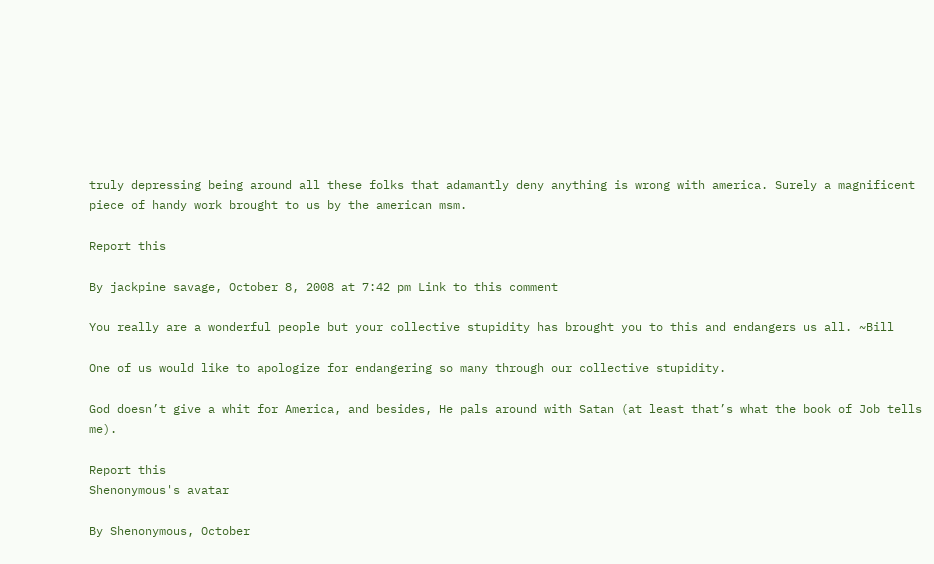truly depressing being around all these folks that adamantly deny anything is wrong with america. Surely a magnificent piece of handy work brought to us by the american msm.

Report this

By jackpine savage, October 8, 2008 at 7:42 pm Link to this comment

You really are a wonderful people but your collective stupidity has brought you to this and endangers us all. ~Bill

One of us would like to apologize for endangering so many through our collective stupidity.

God doesn’t give a whit for America, and besides, He pals around with Satan (at least that’s what the book of Job tells me).

Report this
Shenonymous's avatar

By Shenonymous, October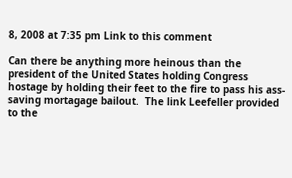8, 2008 at 7:35 pm Link to this comment

Can there be anything more heinous than the president of the United States holding Congress hostage by holding their feet to the fire to pass his ass-saving mortagage bailout.  The link Leefeller provided to the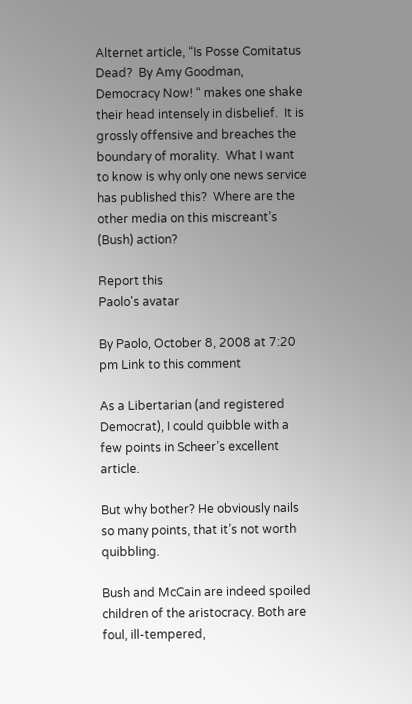Alternet article, “Is Posse Comitatus Dead?  By Amy Goodman, Democracy Now! “ makes one shake their head intensely in disbelief.  It is grossly offensive and breaches the boundary of morality.  What I want to know is why only one news service has published this?  Where are the other media on this miscreant’s (Bush) action?

Report this
Paolo's avatar

By Paolo, October 8, 2008 at 7:20 pm Link to this comment

As a Libertarian (and registered Democrat), I could quibble with a few points in Scheer’s excellent article.

But why bother? He obviously nails so many points, that it’s not worth quibbling.

Bush and McCain are indeed spoiled children of the aristocracy. Both are foul, ill-tempered,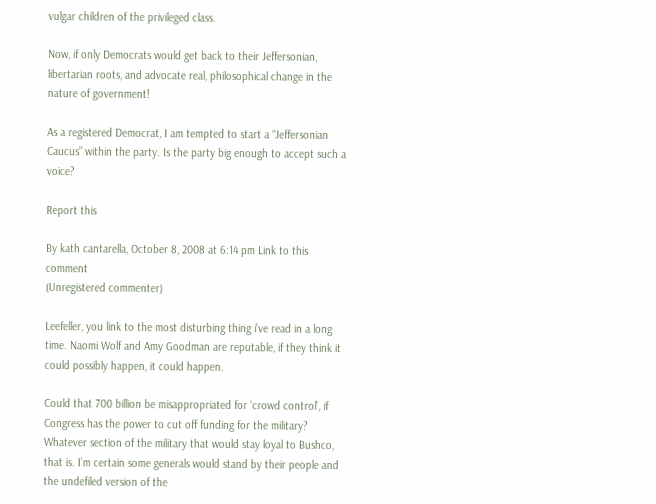vulgar children of the privileged class.

Now, if only Democrats would get back to their Jeffersonian, libertarian roots, and advocate real, philosophical change in the nature of government!

As a registered Democrat, I am tempted to start a “Jeffersonian Caucus” within the party. Is the party big enough to accept such a voice?

Report this

By kath cantarella, October 8, 2008 at 6:14 pm Link to this comment
(Unregistered commenter)

Leefeller, you link to the most disturbing thing i’ve read in a long time. Naomi Wolf and Amy Goodman are reputable, if they think it could possibly happen, it could happen.

Could that 700 billion be misappropriated for ‘crowd control’, if Congress has the power to cut off funding for the military? Whatever section of the military that would stay loyal to Bushco, that is. I’m certain some generals would stand by their people and the undefiled version of the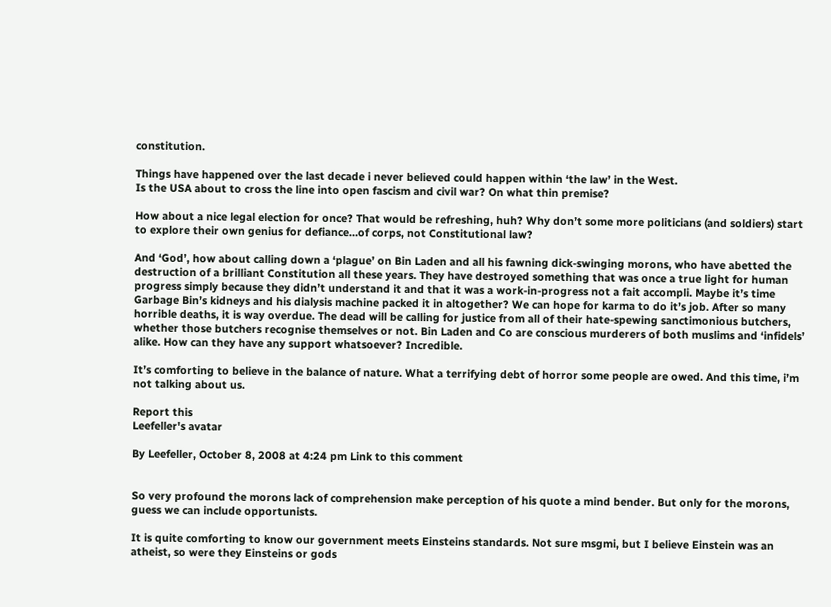constitution.

Things have happened over the last decade i never believed could happen within ‘the law’ in the West.
Is the USA about to cross the line into open fascism and civil war? On what thin premise?

How about a nice legal election for once? That would be refreshing, huh? Why don’t some more politicians (and soldiers) start to explore their own genius for defiance…of corps, not Constitutional law?

And ‘God’, how about calling down a ‘plague’ on Bin Laden and all his fawning dick-swinging morons, who have abetted the destruction of a brilliant Constitution all these years. They have destroyed something that was once a true light for human progress simply because they didn’t understand it and that it was a work-in-progress not a fait accompli. Maybe it’s time Garbage Bin’s kidneys and his dialysis machine packed it in altogether? We can hope for karma to do it’s job. After so many horrible deaths, it is way overdue. The dead will be calling for justice from all of their hate-spewing sanctimonious butchers, whether those butchers recognise themselves or not. Bin Laden and Co are conscious murderers of both muslims and ‘infidels’ alike. How can they have any support whatsoever? Incredible.

It’s comforting to believe in the balance of nature. What a terrifying debt of horror some people are owed. And this time, i’m not talking about us.

Report this
Leefeller's avatar

By Leefeller, October 8, 2008 at 4:24 pm Link to this comment


So very profound the morons lack of comprehension make perception of his quote a mind bender. But only for the morons, guess we can include opportunists.

It is quite comforting to know our government meets Einsteins standards. Not sure msgmi, but I believe Einstein was an atheist, so were they Einsteins or gods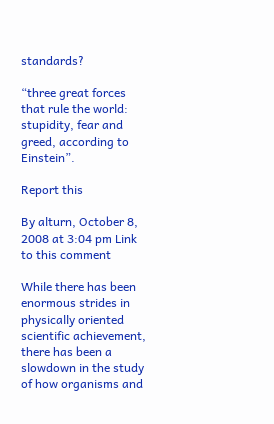standards?

“three great forces that rule the world: stupidity, fear and greed, according to Einstein”.

Report this

By alturn, October 8, 2008 at 3:04 pm Link to this comment

While there has been enormous strides in physically oriented scientific achievement, there has been a slowdown in the study of how organisms and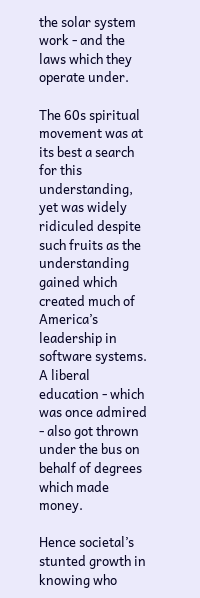the solar system work - and the laws which they operate under.

The 60s spiritual movement was at its best a search for this understanding, yet was widely ridiculed despite such fruits as the understanding gained which created much of America’s leadership in software systems.  A liberal education - which was once admired - also got thrown under the bus on behalf of degrees which made money.

Hence societal’s stunted growth in knowing who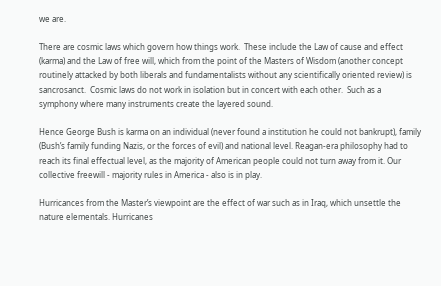we are.

There are cosmic laws which govern how things work.  These include the Law of cause and effect (karma) and the Law of free will, which from the point of the Masters of Wisdom (another concept routinely attacked by both liberals and fundamentalists without any scientifically oriented review) is sancrosanct.  Cosmic laws do not work in isolation but in concert with each other.  Such as a symphony where many instruments create the layered sound.

Hence George Bush is karma on an individual (never found a institution he could not bankrupt), family (Bush’s family funding Nazis, or the forces of evil) and national level. Reagan-era philosophy had to reach its final effectual level, as the majority of American people could not turn away from it. Our collective freewill - majority rules in America - also is in play.

Hurricances from the Master’s viewpoint are the effect of war such as in Iraq, which unsettle the nature elementals. Hurricanes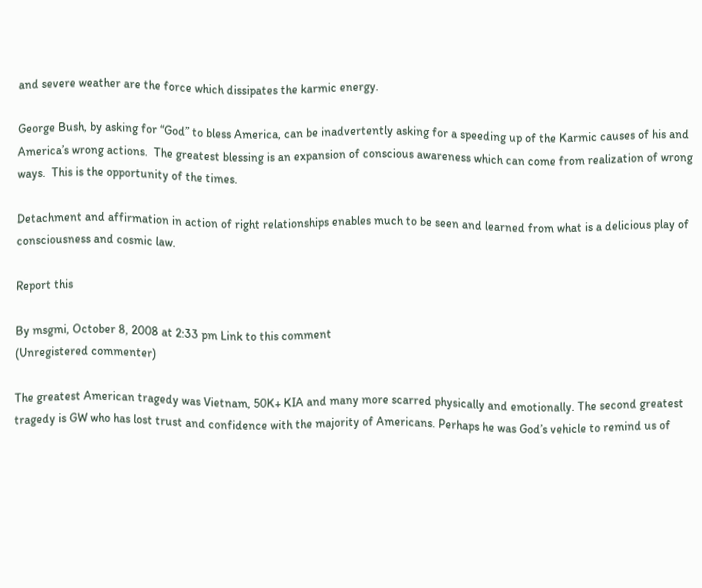and severe weather are the force which dissipates the karmic energy.

George Bush, by asking for “God” to bless America, can be inadvertently asking for a speeding up of the Karmic causes of his and America’s wrong actions.  The greatest blessing is an expansion of conscious awareness which can come from realization of wrong ways.  This is the opportunity of the times.

Detachment and affirmation in action of right relationships enables much to be seen and learned from what is a delicious play of consciousness and cosmic law.

Report this

By msgmi, October 8, 2008 at 2:33 pm Link to this comment
(Unregistered commenter)

The greatest American tragedy was Vietnam, 50K+ KIA and many more scarred physically and emotionally. The second greatest tragedy is GW who has lost trust and confidence with the majority of Americans. Perhaps he was God’s vehicle to remind us of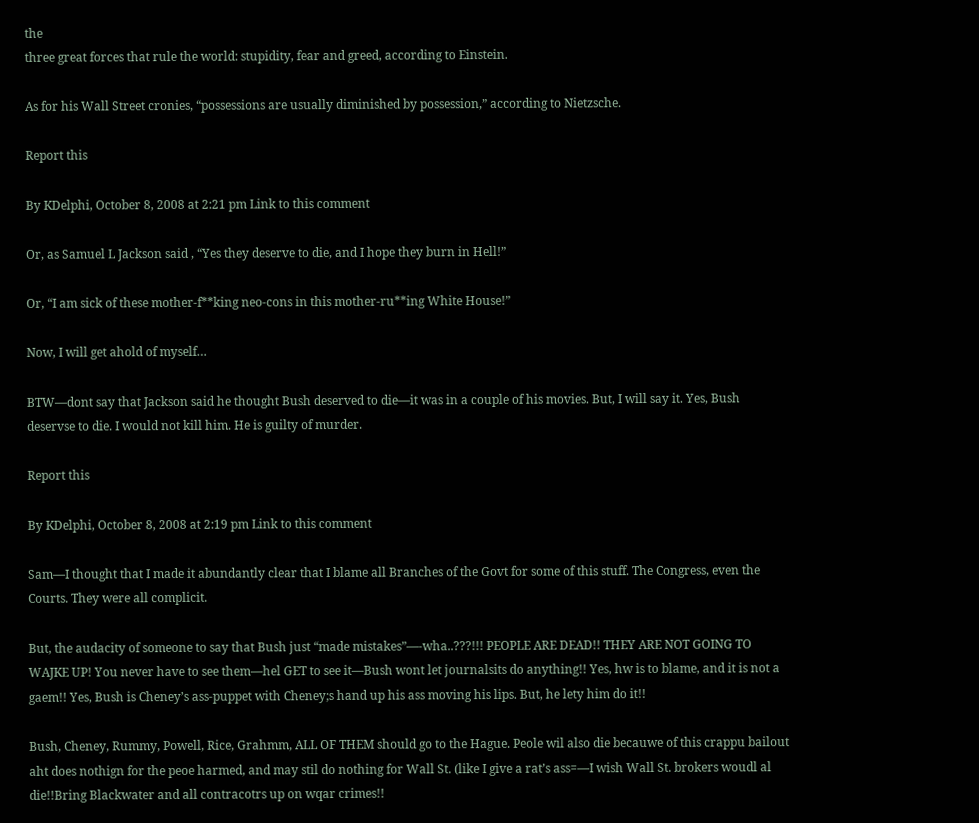the
three great forces that rule the world: stupidity, fear and greed, according to Einstein.

As for his Wall Street cronies, “possessions are usually diminished by possession,” according to Nietzsche.

Report this

By KDelphi, October 8, 2008 at 2:21 pm Link to this comment

Or, as Samuel L Jackson said , “Yes they deserve to die, and I hope they burn in Hell!”

Or, “I am sick of these mother-f**king neo-cons in this mother-ru**ing White House!”

Now, I will get ahold of myself…

BTW—dont say that Jackson said he thought Bush deserved to die—it was in a couple of his movies. But, I will say it. Yes, Bush deservse to die. I would not kill him. He is guilty of murder.

Report this

By KDelphi, October 8, 2008 at 2:19 pm Link to this comment

Sam—I thought that I made it abundantly clear that I blame all Branches of the Govt for some of this stuff. The Congress, even the Courts. They were all complicit.

But, the audacity of someone to say that Bush just “made mistakes”—-wha..???!!! PEOPLE ARE DEAD!! THEY ARE NOT GOING TO WAJKE UP! You never have to see them—hel GET to see it—Bush wont let journalsits do anything!! Yes, hw is to blame, and it is not a gaem!! Yes, Bush is Cheney’s ass-puppet with Cheney;s hand up his ass moving his lips. But, he lety him do it!!

Bush, Cheney, Rummy, Powell, Rice, Grahmm, ALL OF THEM should go to the Hague. Peole wil also die becauwe of this crappu bailout aht does nothign for the peoe harmed, and may stil do nothing for Wall St. (like I give a rat’s ass=—I wish Wall St. brokers woudl al die!!Bring Blackwater and all contracotrs up on wqar crimes!!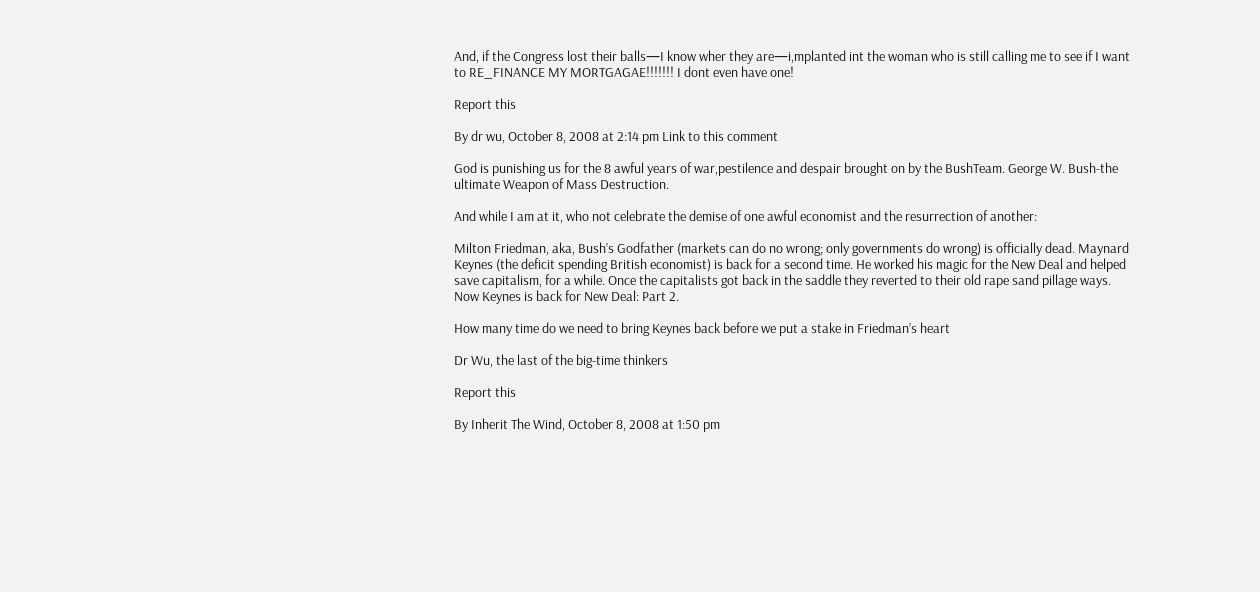And, if the Congress lost their balls—I know wher they are—i,mplanted int the woman who is still calling me to see if I want to RE_FINANCE MY MORTGAGAE!!!!!!! I dont even have one!

Report this

By dr wu, October 8, 2008 at 2:14 pm Link to this comment

God is punishing us for the 8 awful years of war,pestilence and despair brought on by the BushTeam. George W. Bush-the ultimate Weapon of Mass Destruction.

And while I am at it, who not celebrate the demise of one awful economist and the resurrection of another:

Milton Friedman, aka, Bush’s Godfather (markets can do no wrong; only governments do wrong) is officially dead. Maynard Keynes (the deficit spending British economist) is back for a second time. He worked his magic for the New Deal and helped save capitalism, for a while. Once the capitalists got back in the saddle they reverted to their old rape sand pillage ways. Now Keynes is back for New Deal: Part 2.

How many time do we need to bring Keynes back before we put a stake in Friedman’s heart

Dr Wu, the last of the big-time thinkers

Report this

By Inherit The Wind, October 8, 2008 at 1:50 pm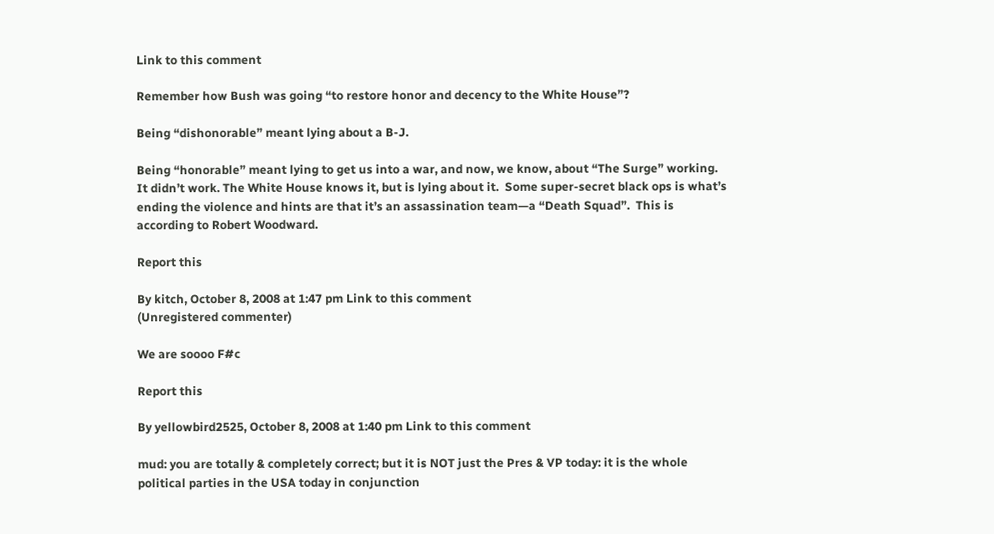Link to this comment

Remember how Bush was going “to restore honor and decency to the White House”?

Being “dishonorable” meant lying about a B-J.

Being “honorable” meant lying to get us into a war, and now, we know, about “The Surge” working. It didn’t work. The White House knows it, but is lying about it.  Some super-secret black ops is what’s ending the violence and hints are that it’s an assassination team—a “Death Squad”.  This is according to Robert Woodward.

Report this

By kitch, October 8, 2008 at 1:47 pm Link to this comment
(Unregistered commenter)

We are soooo F#c

Report this

By yellowbird2525, October 8, 2008 at 1:40 pm Link to this comment

mud: you are totally & completely correct; but it is NOT just the Pres & VP today: it is the whole political parties in the USA today in conjunction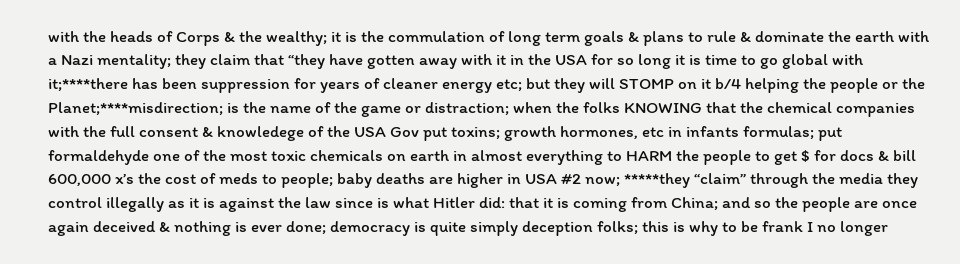with the heads of Corps & the wealthy; it is the commulation of long term goals & plans to rule & dominate the earth with a Nazi mentality; they claim that “they have gotten away with it in the USA for so long it is time to go global with it;****there has been suppression for years of cleaner energy etc; but they will STOMP on it b/4 helping the people or the Planet;****misdirection; is the name of the game or distraction; when the folks KNOWING that the chemical companies with the full consent & knowledege of the USA Gov put toxins; growth hormones, etc in infants formulas; put formaldehyde one of the most toxic chemicals on earth in almost everything to HARM the people to get $ for docs & bill 600,000 x’s the cost of meds to people; baby deaths are higher in USA #2 now; *****they “claim” through the media they control illegally as it is against the law since is what Hitler did: that it is coming from China; and so the people are once again deceived & nothing is ever done; democracy is quite simply deception folks; this is why to be frank I no longer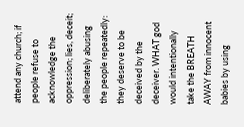attend any church; if people refuse to acknowledge the oppression; lies, deceit; deliberately abusing the people repeatedly: they deserve to be deceived by the deceiver. WHAT god would intentionally take the BREATH AWAY from innocent babies by using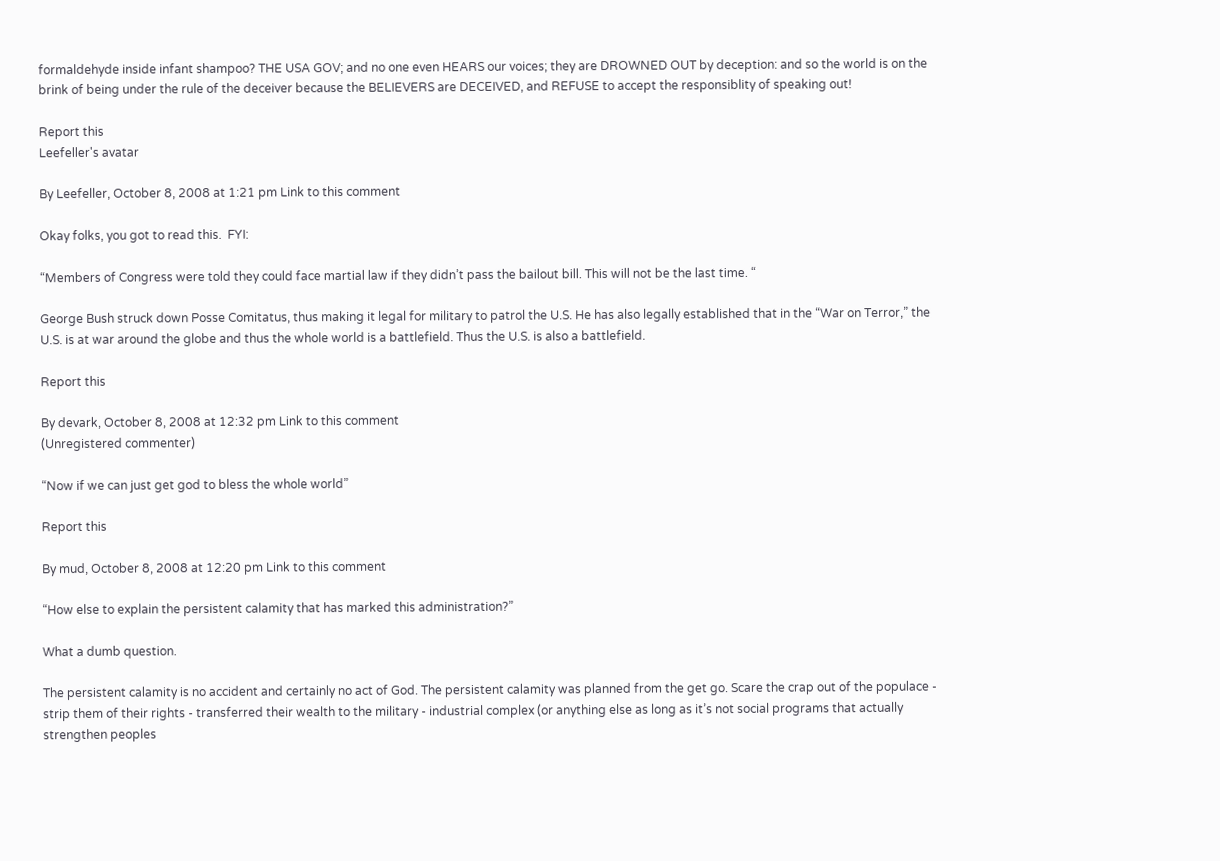formaldehyde inside infant shampoo? THE USA GOV; and no one even HEARS our voices; they are DROWNED OUT by deception: and so the world is on the brink of being under the rule of the deceiver because the BELIEVERS are DECEIVED, and REFUSE to accept the responsiblity of speaking out!

Report this
Leefeller's avatar

By Leefeller, October 8, 2008 at 1:21 pm Link to this comment

Okay folks, you got to read this.  FYI:

“Members of Congress were told they could face martial law if they didn’t pass the bailout bill. This will not be the last time. “

George Bush struck down Posse Comitatus, thus making it legal for military to patrol the U.S. He has also legally established that in the “War on Terror,” the U.S. is at war around the globe and thus the whole world is a battlefield. Thus the U.S. is also a battlefield.

Report this

By devark, October 8, 2008 at 12:32 pm Link to this comment
(Unregistered commenter)

“Now if we can just get god to bless the whole world”

Report this

By mud, October 8, 2008 at 12:20 pm Link to this comment

“How else to explain the persistent calamity that has marked this administration?”

What a dumb question.

The persistent calamity is no accident and certainly no act of God. The persistent calamity was planned from the get go. Scare the crap out of the populace - strip them of their rights - transferred their wealth to the military - industrial complex (or anything else as long as it’s not social programs that actually strengthen peoples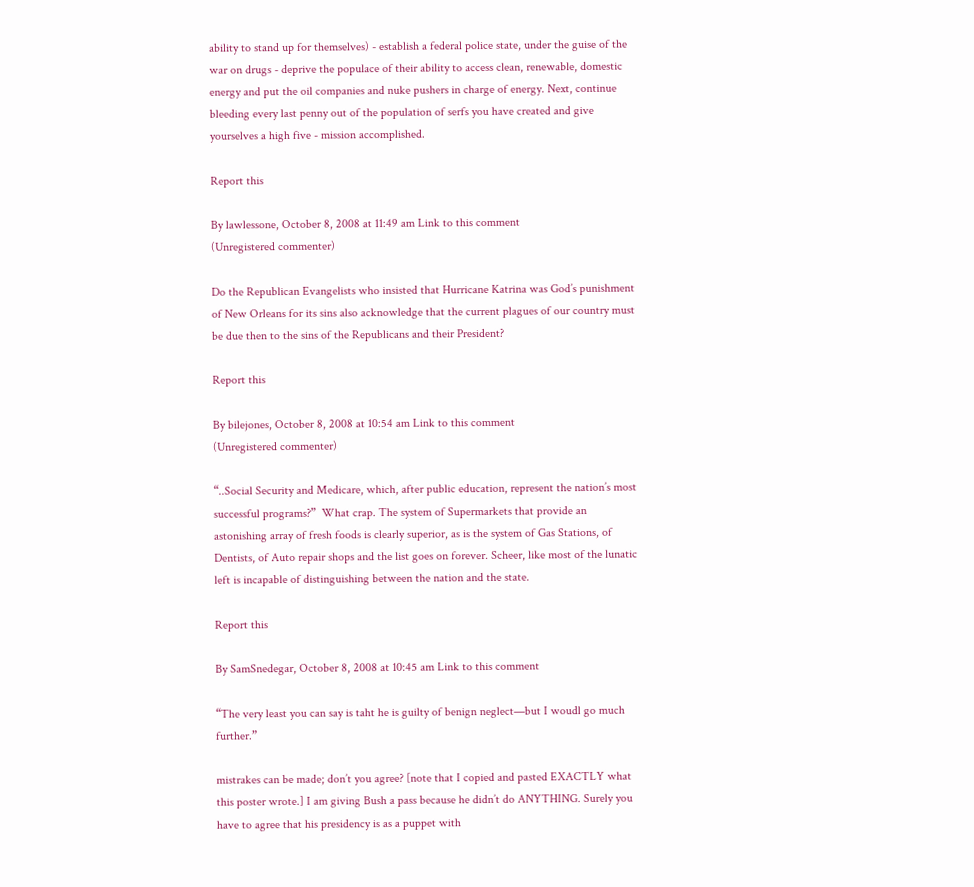ability to stand up for themselves) - establish a federal police state, under the guise of the war on drugs - deprive the populace of their ability to access clean, renewable, domestic energy and put the oil companies and nuke pushers in charge of energy. Next, continue bleeding every last penny out of the population of serfs you have created and give yourselves a high five - mission accomplished.

Report this

By lawlessone, October 8, 2008 at 11:49 am Link to this comment
(Unregistered commenter)

Do the Republican Evangelists who insisted that Hurricane Katrina was God’s punishment of New Orleans for its sins also acknowledge that the current plagues of our country must be due then to the sins of the Republicans and their President?

Report this

By bilejones, October 8, 2008 at 10:54 am Link to this comment
(Unregistered commenter)

“..Social Security and Medicare, which, after public education, represent the nation’s most successful programs?”  What crap. The system of Supermarkets that provide an astonishing array of fresh foods is clearly superior, as is the system of Gas Stations, of Dentists, of Auto repair shops and the list goes on forever. Scheer, like most of the lunatic left is incapable of distinguishing between the nation and the state.

Report this

By SamSnedegar, October 8, 2008 at 10:45 am Link to this comment

“The very least you can say is taht he is guilty of benign neglect—but I woudl go much further.”

mistrakes can be made; don’t you agree? [note that I copied and pasted EXACTLY what this poster wrote.] I am giving Bush a pass because he didn’t do ANYTHING. Surely you have to agree that his presidency is as a puppet with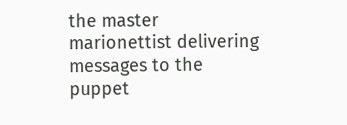the master marionettist delivering messages to the puppet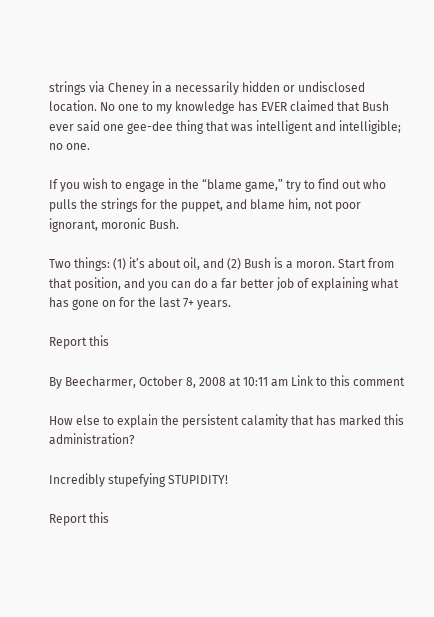strings via Cheney in a necessarily hidden or undisclosed location. No one to my knowledge has EVER claimed that Bush ever said one gee-dee thing that was intelligent and intelligible; no one.

If you wish to engage in the “blame game,” try to find out who pulls the strings for the puppet, and blame him, not poor ignorant, moronic Bush.

Two things: (1) it’s about oil, and (2) Bush is a moron. Start from that position, and you can do a far better job of explaining what has gone on for the last 7+ years.

Report this

By Beecharmer, October 8, 2008 at 10:11 am Link to this comment

How else to explain the persistent calamity that has marked this administration?

Incredibly stupefying STUPIDITY!

Report this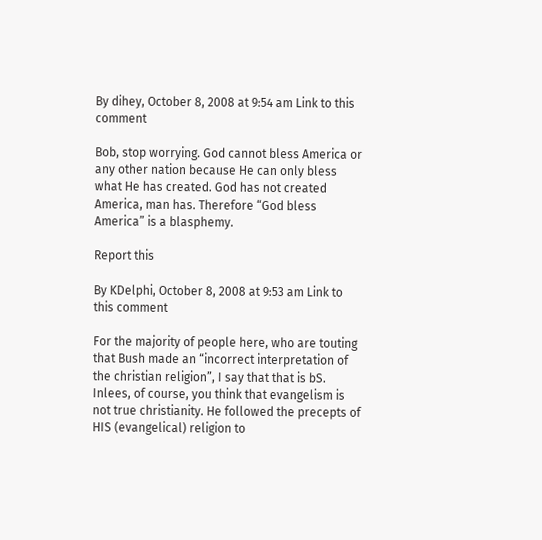By dihey, October 8, 2008 at 9:54 am Link to this comment

Bob, stop worrying. God cannot bless America or any other nation because He can only bless what He has created. God has not created America, man has. Therefore “God bless America” is a blasphemy.

Report this

By KDelphi, October 8, 2008 at 9:53 am Link to this comment

For the majority of people here, who are touting that Bush made an “incorrect interpretation of the christian religion”, I say that that is bS. Inlees, of course, you think that evangelism is not true christianity. He followed the precepts of HIS (evangelical) religion to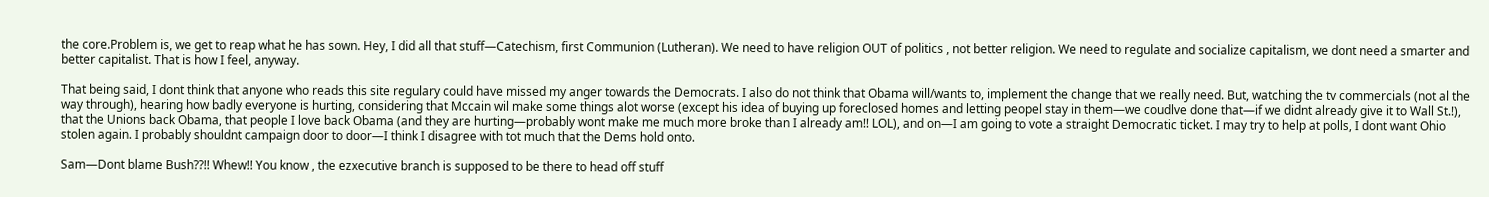the core.Problem is, we get to reap what he has sown. Hey, I did all that stuff—Catechism, first Communion (Lutheran). We need to have religion OUT of politics , not better religion. We need to regulate and socialize capitalism, we dont need a smarter and better capitalist. That is how I feel, anyway.

That being said, I dont think that anyone who reads this site regulary could have missed my anger towards the Democrats. I also do not think that Obama will/wants to, implement the change that we really need. But, watching the tv commercials (not al the way through), hearing how badly everyone is hurting, considering that Mccain wil make some things alot worse (except his idea of buying up foreclosed homes and letting peopel stay in them—we coudlve done that—if we didnt already give it to Wall St.!), that the Unions back Obama, that people I love back Obama (and they are hurting—probably wont make me much more broke than I already am!! LOL), and on—I am going to vote a straight Democratic ticket. I may try to help at polls, I dont want Ohio stolen again. I probably shouldnt campaign door to door—I think I disagree with tot much that the Dems hold onto.

Sam—Dont blame Bush??!! Whew!! You know , the ezxecutive branch is supposed to be there to head off stuff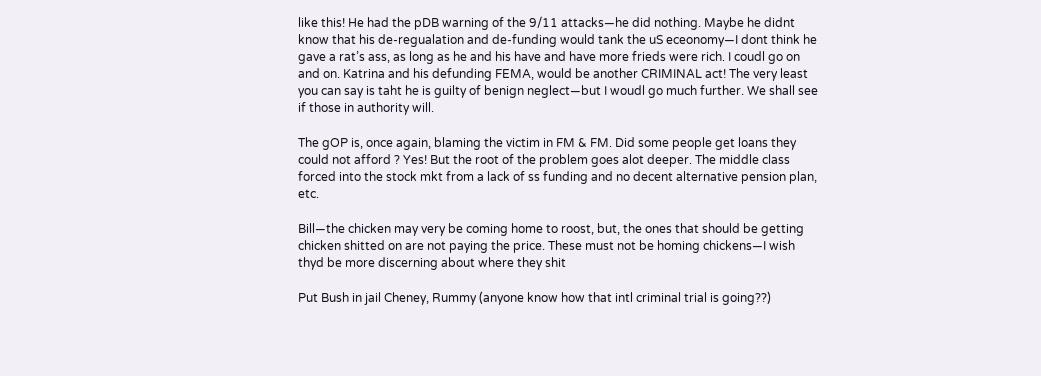like this! He had the pDB warning of the 9/11 attacks—he did nothing. Maybe he didnt know that his de-regualation and de-funding would tank the uS eceonomy—I dont think he gave a rat’s ass, as long as he and his have and have more frieds were rich. I coudl go on and on. Katrina and his defunding FEMA, would be another CRIMINAL act! The very least you can say is taht he is guilty of benign neglect—but I woudl go much further. We shall see if those in authority will.

The gOP is, once again, blaming the victim in FM & FM. Did some people get loans they could not afford ? Yes! But the root of the problem goes alot deeper. The middle class forced into the stock mkt from a lack of ss funding and no decent alternative pension plan, etc.

Bill—the chicken may very be coming home to roost, but, the ones that should be getting chicken shitted on are not paying the price. These must not be homing chickens—I wish thyd be more discerning about where they shit

Put Bush in jail Cheney, Rummy (anyone know how that intl criminal trial is going??)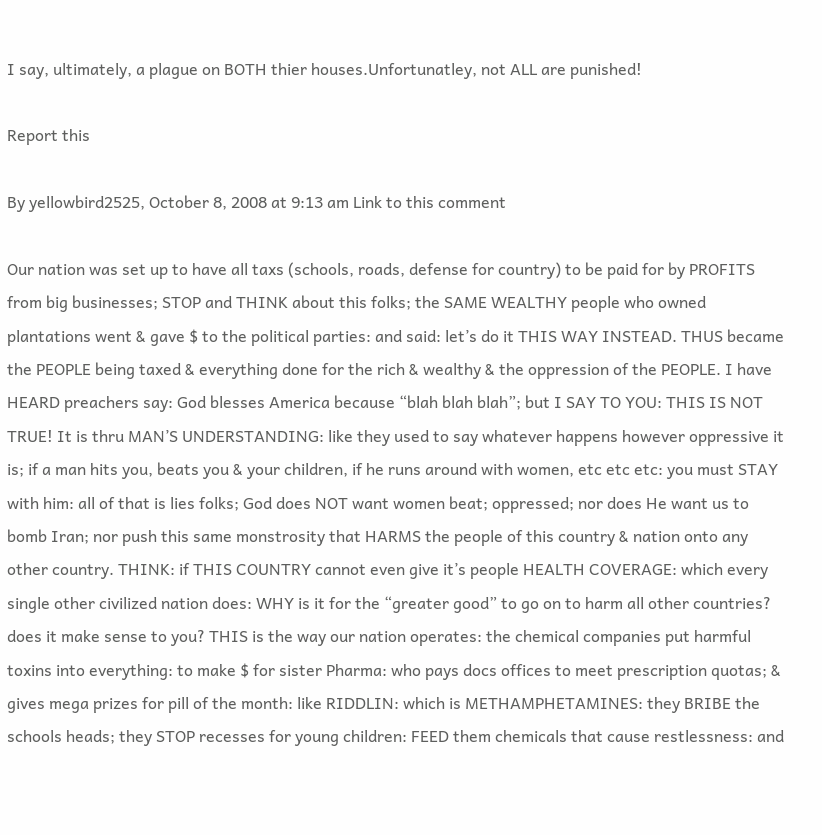I say, ultimately, a plague on BOTH thier houses.Unfortunatley, not ALL are punished!

Report this

By yellowbird2525, October 8, 2008 at 9:13 am Link to this comment

Our nation was set up to have all taxs (schools, roads, defense for country) to be paid for by PROFITS from big businesses; STOP and THINK about this folks; the SAME WEALTHY people who owned plantations went & gave $ to the political parties: and said: let’s do it THIS WAY INSTEAD. THUS became the PEOPLE being taxed & everything done for the rich & wealthy & the oppression of the PEOPLE. I have HEARD preachers say: God blesses America because “blah blah blah”; but I SAY TO YOU: THIS IS NOT TRUE! It is thru MAN’S UNDERSTANDING: like they used to say whatever happens however oppressive it is; if a man hits you, beats you & your children, if he runs around with women, etc etc etc: you must STAY with him: all of that is lies folks; God does NOT want women beat; oppressed; nor does He want us to bomb Iran; nor push this same monstrosity that HARMS the people of this country & nation onto any other country. THINK: if THIS COUNTRY cannot even give it’s people HEALTH COVERAGE: which every single other civilized nation does: WHY is it for the “greater good” to go on to harm all other countries? does it make sense to you? THIS is the way our nation operates: the chemical companies put harmful toxins into everything: to make $ for sister Pharma: who pays docs offices to meet prescription quotas; & gives mega prizes for pill of the month: like RIDDLIN: which is METHAMPHETAMINES: they BRIBE the schools heads; they STOP recesses for young children: FEED them chemicals that cause restlessness: and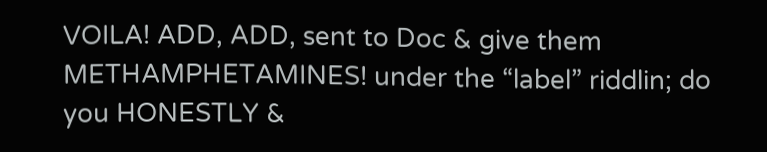VOILA! ADD, ADD, sent to Doc & give them METHAMPHETAMINES! under the “label” riddlin; do you HONESTLY &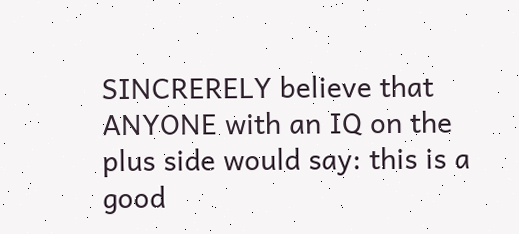SINCRERELY believe that ANYONE with an IQ on the plus side would say: this is a good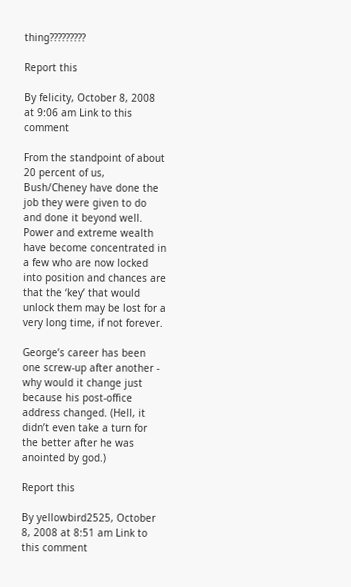thing?????????

Report this

By felicity, October 8, 2008 at 9:06 am Link to this comment

From the standpoint of about 20 percent of us, Bush/Cheney have done the job they were given to do and done it beyond well.  Power and extreme wealth have become concentrated in a few who are now locked into position and chances are that the ‘key’ that would unlock them may be lost for a very long time, if not forever.

George’s career has been one screw-up after another - why would it change just because his post-office address changed. (Hell, it didn’t even take a turn for the better after he was anointed by god.)

Report this

By yellowbird2525, October 8, 2008 at 8:51 am Link to this comment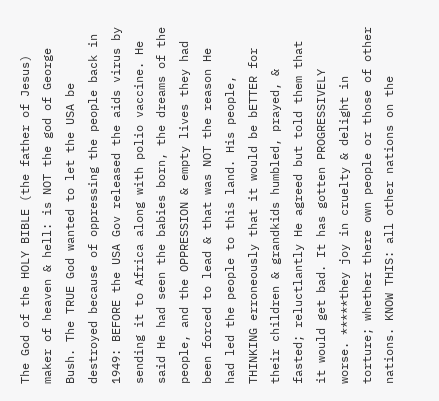The God of the HOLY BIBLE (the father of Jesus) maker of heaven & hell: is NOT the god of George Bush. The TRUE God wanted to let the USA be destroyed because of oppressing the people back in 1949: BEFORE the USA Gov released the aids virus by sending it to Africa along with polio vaccine. He said He had seen the babies born, the dreams of the people, and the OPPRESSION & empty lives they had been forced to lead & that was NOT the reason He had led the people to this land. His people, THINKING erroneously that it would be bETTER for their children & grandkids humbled, prayed, & fasted; reluctlantly He agreed but told them that it would get bad. It has gotten PROGRESSIVELY worse. *****they joy in cruelty & delight in torture; whether there own people or those of other nations. KNOW THIS: all other nations on the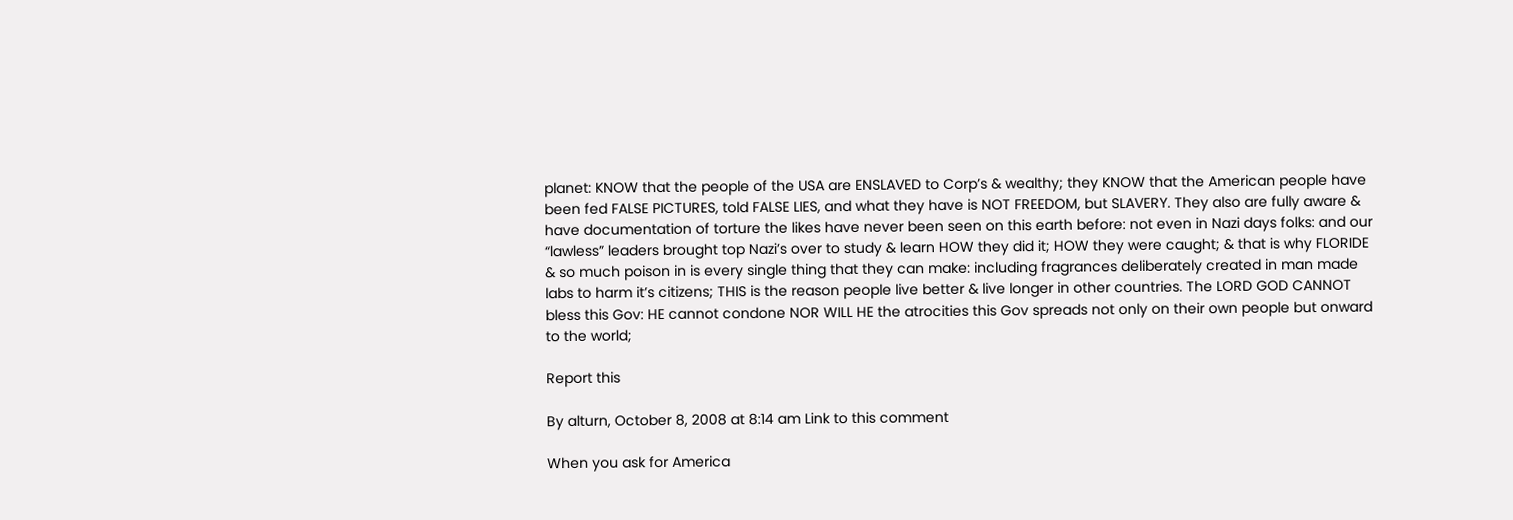planet: KNOW that the people of the USA are ENSLAVED to Corp’s & wealthy; they KNOW that the American people have been fed FALSE PICTURES, told FALSE LIES, and what they have is NOT FREEDOM, but SLAVERY. They also are fully aware & have documentation of torture the likes have never been seen on this earth before: not even in Nazi days folks: and our “lawless” leaders brought top Nazi’s over to study & learn HOW they did it; HOW they were caught; & that is why FLORIDE & so much poison in is every single thing that they can make: including fragrances deliberately created in man made labs to harm it’s citizens; THIS is the reason people live better & live longer in other countries. The LORD GOD CANNOT bless this Gov: HE cannot condone NOR WILL HE the atrocities this Gov spreads not only on their own people but onward to the world;

Report this

By alturn, October 8, 2008 at 8:14 am Link to this comment

When you ask for America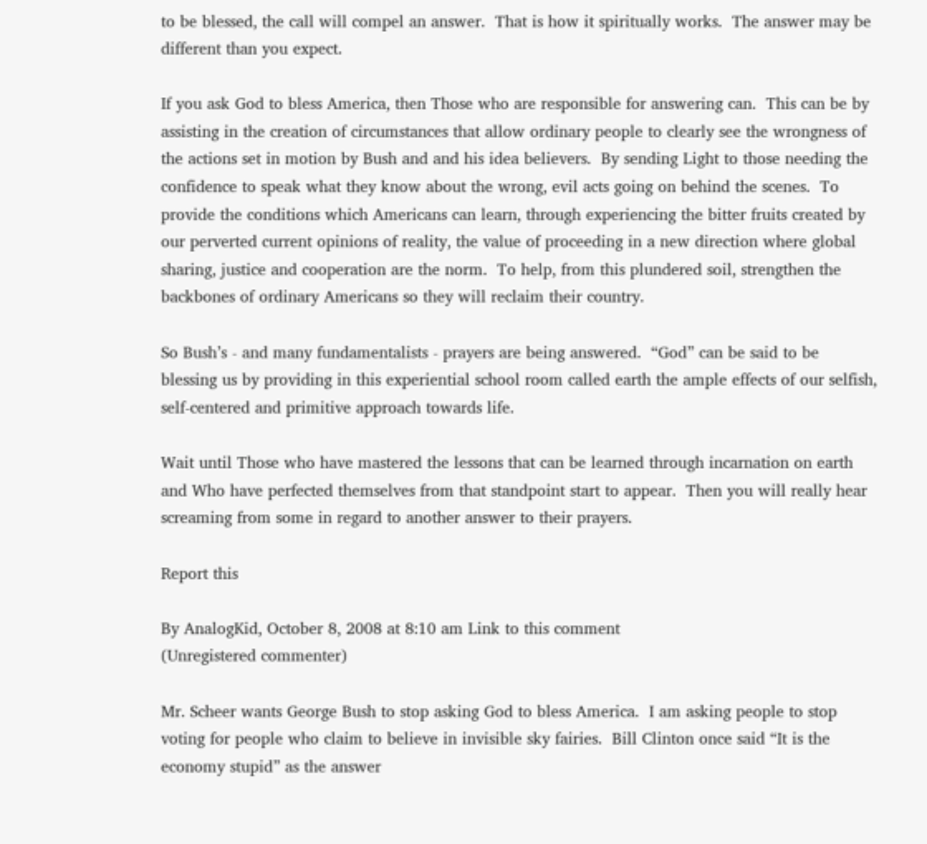to be blessed, the call will compel an answer.  That is how it spiritually works.  The answer may be different than you expect.

If you ask God to bless America, then Those who are responsible for answering can.  This can be by assisting in the creation of circumstances that allow ordinary people to clearly see the wrongness of the actions set in motion by Bush and and his idea believers.  By sending Light to those needing the confidence to speak what they know about the wrong, evil acts going on behind the scenes.  To provide the conditions which Americans can learn, through experiencing the bitter fruits created by our perverted current opinions of reality, the value of proceeding in a new direction where global sharing, justice and cooperation are the norm.  To help, from this plundered soil, strengthen the backbones of ordinary Americans so they will reclaim their country.

So Bush’s - and many fundamentalists - prayers are being answered.  “God” can be said to be blessing us by providing in this experiential school room called earth the ample effects of our selfish, self-centered and primitive approach towards life.

Wait until Those who have mastered the lessons that can be learned through incarnation on earth and Who have perfected themselves from that standpoint start to appear.  Then you will really hear screaming from some in regard to another answer to their prayers.

Report this

By AnalogKid, October 8, 2008 at 8:10 am Link to this comment
(Unregistered commenter)

Mr. Scheer wants George Bush to stop asking God to bless America.  I am asking people to stop voting for people who claim to believe in invisible sky fairies.  Bill Clinton once said “It is the economy stupid” as the answer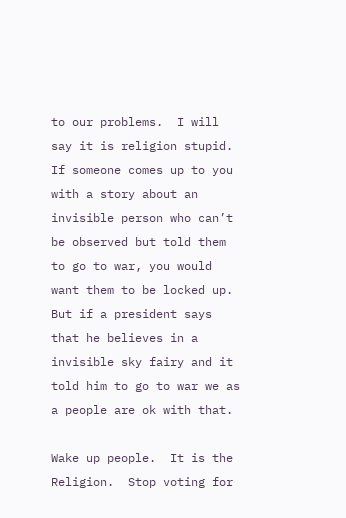to our problems.  I will say it is religion stupid.  If someone comes up to you with a story about an invisible person who can’t be observed but told them to go to war, you would want them to be locked up.  But if a president says that he believes in a invisible sky fairy and it told him to go to war we as a people are ok with that.

Wake up people.  It is the Religion.  Stop voting for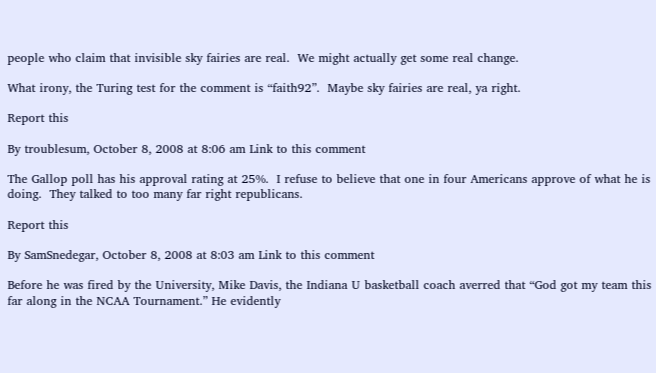people who claim that invisible sky fairies are real.  We might actually get some real change.

What irony, the Turing test for the comment is “faith92”.  Maybe sky fairies are real, ya right.

Report this

By troublesum, October 8, 2008 at 8:06 am Link to this comment

The Gallop poll has his approval rating at 25%.  I refuse to believe that one in four Americans approve of what he is doing.  They talked to too many far right republicans.

Report this

By SamSnedegar, October 8, 2008 at 8:03 am Link to this comment

Before he was fired by the University, Mike Davis, the Indiana U basketball coach averred that “God got my team this far along in the NCAA Tournament.” He evidently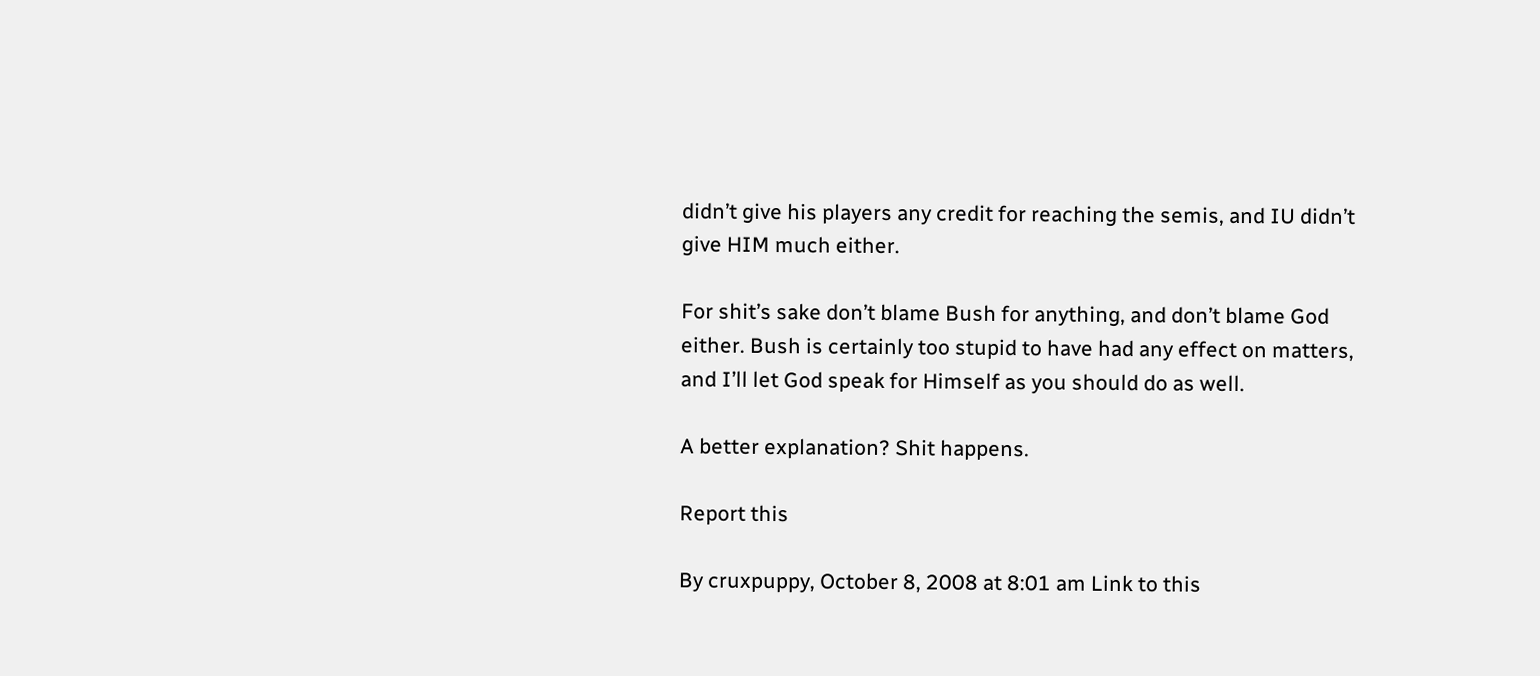didn’t give his players any credit for reaching the semis, and IU didn’t give HIM much either.

For shit’s sake don’t blame Bush for anything, and don’t blame God either. Bush is certainly too stupid to have had any effect on matters, and I’ll let God speak for Himself as you should do as well.

A better explanation? Shit happens.

Report this

By cruxpuppy, October 8, 2008 at 8:01 am Link to this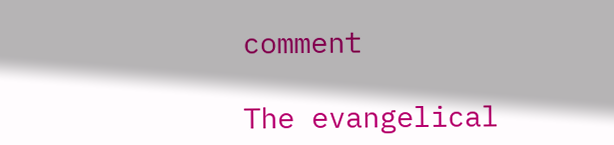comment

The evangelical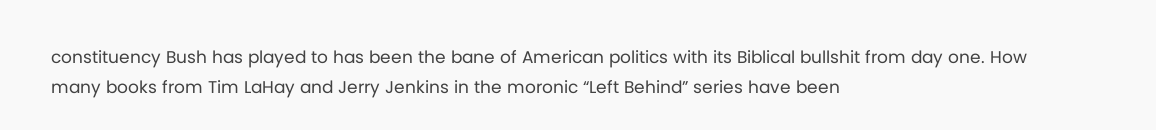constituency Bush has played to has been the bane of American politics with its Biblical bullshit from day one. How many books from Tim LaHay and Jerry Jenkins in the moronic “Left Behind” series have been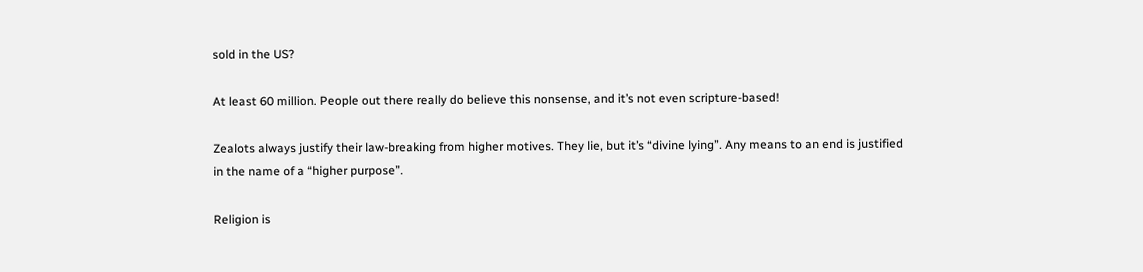sold in the US?

At least 60 million. People out there really do believe this nonsense, and it’s not even scripture-based!

Zealots always justify their law-breaking from higher motives. They lie, but it’s “divine lying”. Any means to an end is justified in the name of a “higher purpose”.

Religion is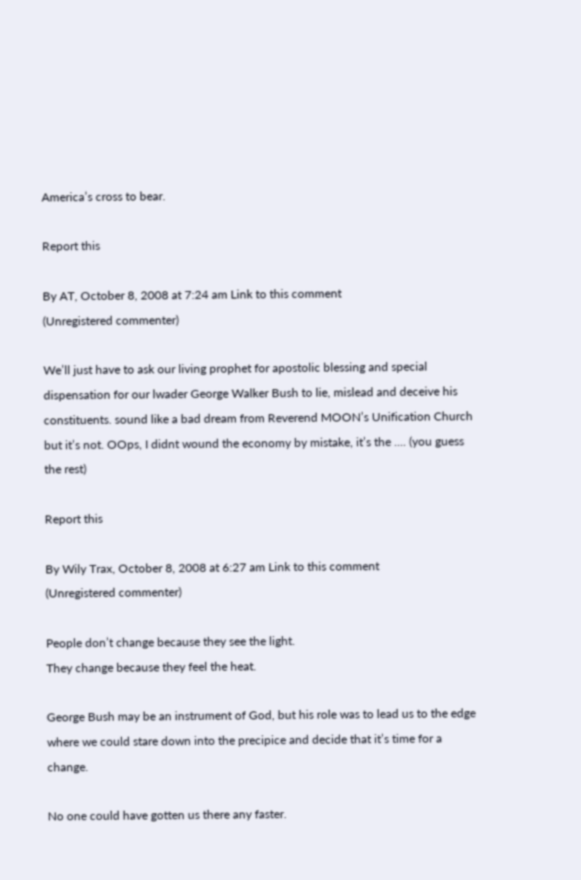America’s cross to bear.

Report this

By AT, October 8, 2008 at 7:24 am Link to this comment
(Unregistered commenter)

We’ll just have to ask our living prophet for apostolic blessing and special dispensation for our lwader George Walker Bush to lie, mislead and deceive his constituents. sound like a bad dream from Reverend MOON’s Unification Church but it’s not. OOps, I didnt wound the economy by mistake, it’s the .... (you guess the rest)

Report this

By Wily Trax, October 8, 2008 at 6:27 am Link to this comment
(Unregistered commenter)

People don’t change because they see the light.
They change because they feel the heat.

George Bush may be an instrument of God, but his role was to lead us to the edge where we could stare down into the precipice and decide that it’s time for a change.

No one could have gotten us there any faster.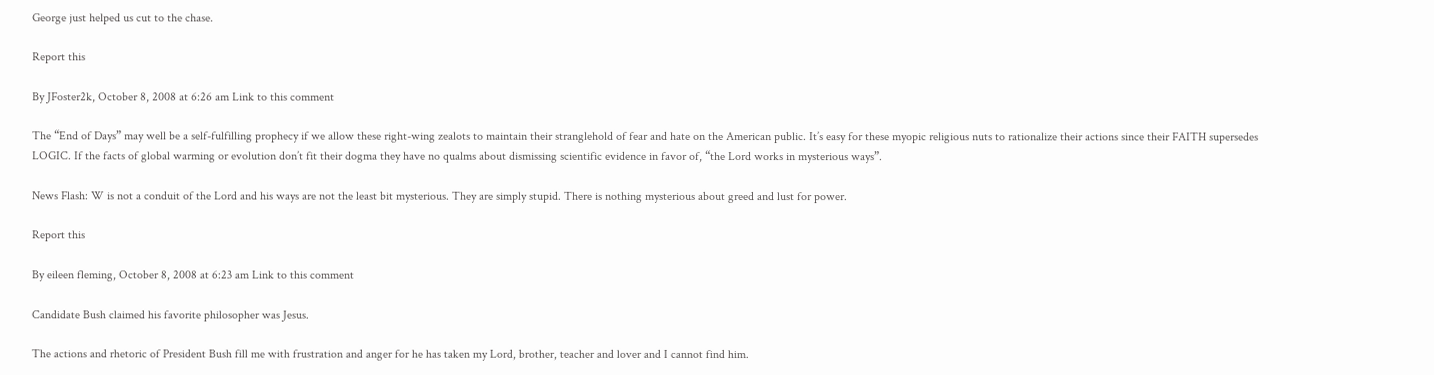George just helped us cut to the chase.

Report this

By JFoster2k, October 8, 2008 at 6:26 am Link to this comment

The “End of Days” may well be a self-fulfilling prophecy if we allow these right-wing zealots to maintain their stranglehold of fear and hate on the American public. It’s easy for these myopic religious nuts to rationalize their actions since their FAITH supersedes LOGIC. If the facts of global warming or evolution don’t fit their dogma they have no qualms about dismissing scientific evidence in favor of, “the Lord works in mysterious ways”.

News Flash: W is not a conduit of the Lord and his ways are not the least bit mysterious. They are simply stupid. There is nothing mysterious about greed and lust for power.

Report this

By eileen fleming, October 8, 2008 at 6:23 am Link to this comment

Candidate Bush claimed his favorite philosopher was Jesus.

The actions and rhetoric of President Bush fill me with frustration and anger for he has taken my Lord, brother, teacher and lover and I cannot find him.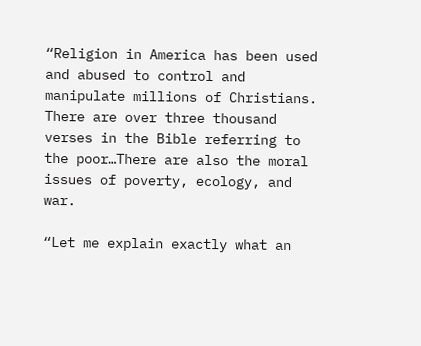“Religion in America has been used and abused to control and manipulate millions of Christians. There are over three thousand verses in the Bible referring to the poor…There are also the moral issues of poverty, ecology, and war.

“Let me explain exactly what an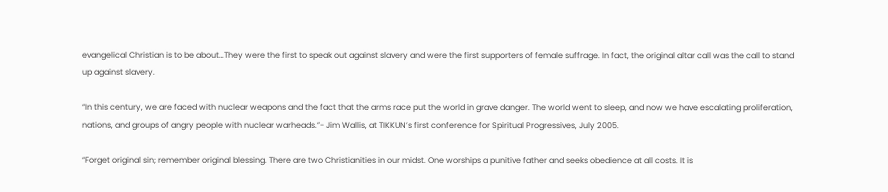evangelical Christian is to be about…They were the first to speak out against slavery and were the first supporters of female suffrage. In fact, the original altar call was the call to stand up against slavery.

“In this century, we are faced with nuclear weapons and the fact that the arms race put the world in grave danger. The world went to sleep, and now we have escalating proliferation, nations, and groups of angry people with nuclear warheads.”- Jim Wallis, at TIKKUN’s first conference for Spiritual Progressives, July 2005.

“Forget original sin; remember original blessing. There are two Christianities in our midst. One worships a punitive father and seeks obedience at all costs. It is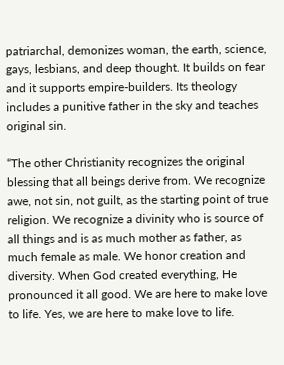patriarchal, demonizes woman, the earth, science, gays, lesbians, and deep thought. It builds on fear and it supports empire-builders. Its theology includes a punitive father in the sky and teaches original sin.

“The other Christianity recognizes the original blessing that all beings derive from. We recognize awe, not sin, not guilt, as the starting point of true religion. We recognize a divinity who is source of all things and is as much mother as father, as much female as male. We honor creation and diversity. When God created everything, He pronounced it all good. We are here to make love to life. Yes, we are here to make love to life.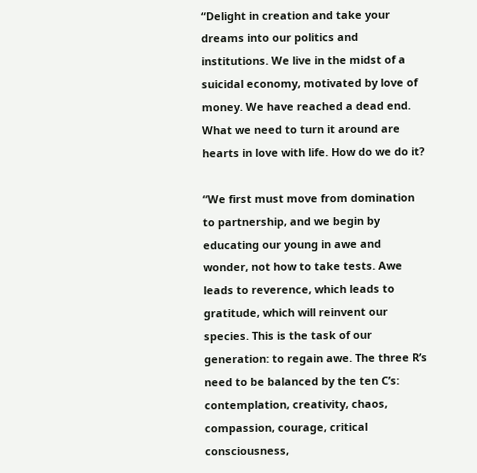“Delight in creation and take your dreams into our politics and institutions. We live in the midst of a suicidal economy, motivated by love of money. We have reached a dead end. What we need to turn it around are hearts in love with life. How do we do it?

“We first must move from domination to partnership, and we begin by educating our young in awe and wonder, not how to take tests. Awe leads to reverence, which leads to gratitude, which will reinvent our species. This is the task of our generation: to regain awe. The three R’s need to be balanced by the ten C’s: contemplation, creativity, chaos, compassion, courage, critical consciousness,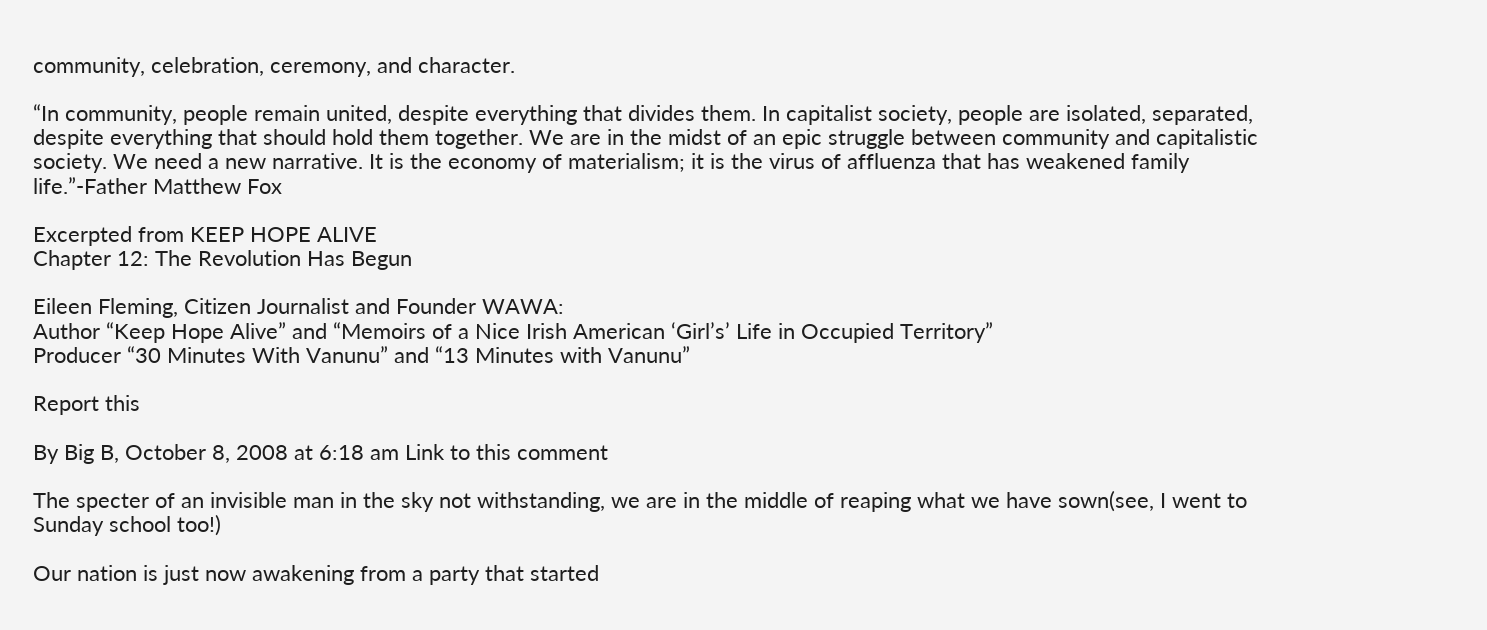community, celebration, ceremony, and character.

“In community, people remain united, despite everything that divides them. In capitalist society, people are isolated, separated, despite everything that should hold them together. We are in the midst of an epic struggle between community and capitalistic society. We need a new narrative. It is the economy of materialism; it is the virus of affluenza that has weakened family life.”-Father Matthew Fox

Excerpted from KEEP HOPE ALIVE
Chapter 12: The Revolution Has Begun

Eileen Fleming, Citizen Journalist and Founder WAWA:
Author “Keep Hope Alive” and “Memoirs of a Nice Irish American ‘Girl’s’ Life in Occupied Territory”
Producer “30 Minutes With Vanunu” and “13 Minutes with Vanunu”

Report this

By Big B, October 8, 2008 at 6:18 am Link to this comment

The specter of an invisible man in the sky not withstanding, we are in the middle of reaping what we have sown(see, I went to Sunday school too!)

Our nation is just now awakening from a party that started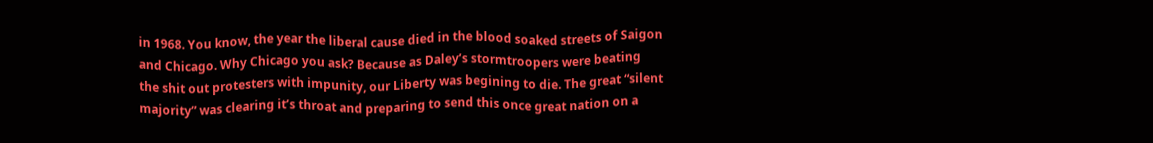in 1968. You know, the year the liberal cause died in the blood soaked streets of Saigon and Chicago. Why Chicago you ask? Because as Daley’s stormtroopers were beating the shit out protesters with impunity, our Liberty was begining to die. The great “silent majority” was clearing it’s throat and preparing to send this once great nation on a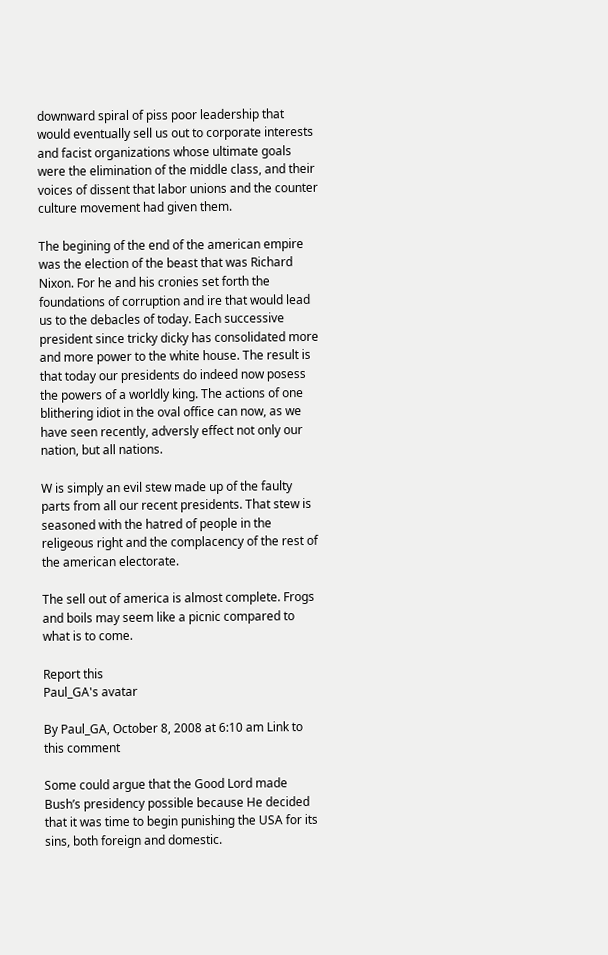downward spiral of piss poor leadership that would eventually sell us out to corporate interests and facist organizations whose ultimate goals were the elimination of the middle class, and their voices of dissent that labor unions and the counter culture movement had given them.

The begining of the end of the american empire was the election of the beast that was Richard Nixon. For he and his cronies set forth the foundations of corruption and ire that would lead us to the debacles of today. Each successive president since tricky dicky has consolidated more and more power to the white house. The result is that today our presidents do indeed now posess the powers of a worldly king. The actions of one blithering idiot in the oval office can now, as we have seen recently, adversly effect not only our nation, but all nations.

W is simply an evil stew made up of the faulty parts from all our recent presidents. That stew is seasoned with the hatred of people in the religeous right and the complacency of the rest of the american electorate.

The sell out of america is almost complete. Frogs and boils may seem like a picnic compared to what is to come.

Report this
Paul_GA's avatar

By Paul_GA, October 8, 2008 at 6:10 am Link to this comment

Some could argue that the Good Lord made Bush’s presidency possible because He decided that it was time to begin punishing the USA for its sins, both foreign and domestic.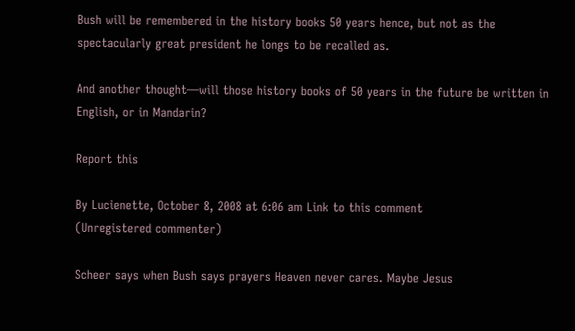Bush will be remembered in the history books 50 years hence, but not as the spectacularly great president he longs to be recalled as.

And another thought—will those history books of 50 years in the future be written in English, or in Mandarin?

Report this

By Lucienette, October 8, 2008 at 6:06 am Link to this comment
(Unregistered commenter)

Scheer says when Bush says prayers Heaven never cares. Maybe Jesus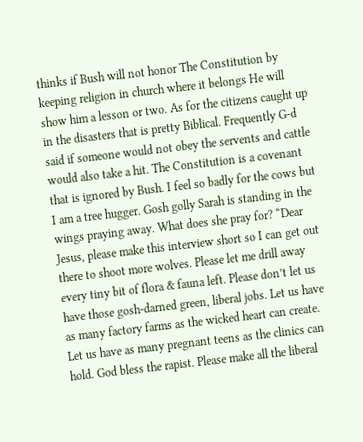thinks if Bush will not honor The Constitution by keeping religion in church where it belongs He will show him a lesson or two. As for the citizens caught up in the disasters that is pretty Biblical. Frequently G-d said if someone would not obey the servents and cattle would also take a hit. The Constitution is a covenant that is ignored by Bush. I feel so badly for the cows but I am a tree hugger. Gosh golly Sarah is standing in the wings praying away. What does she pray for? “Dear Jesus, please make this interview short so I can get out there to shoot more wolves. Please let me drill away every tiny bit of flora & fauna left. Please don’t let us have those gosh-darned green, liberal jobs. Let us have as many factory farms as the wicked heart can create. Let us have as many pregnant teens as the clinics can hold. God bless the rapist. Please make all the liberal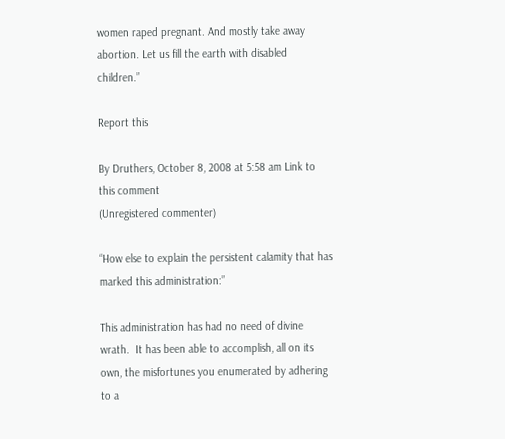women raped pregnant. And mostly take away abortion. Let us fill the earth with disabled children.”

Report this

By Druthers, October 8, 2008 at 5:58 am Link to this comment
(Unregistered commenter)

“How else to explain the persistent calamity that has marked this administration:”

This administration has had no need of divine wrath.  It has been able to accomplish, all on its own, the misfortunes you enumerated by adhering to a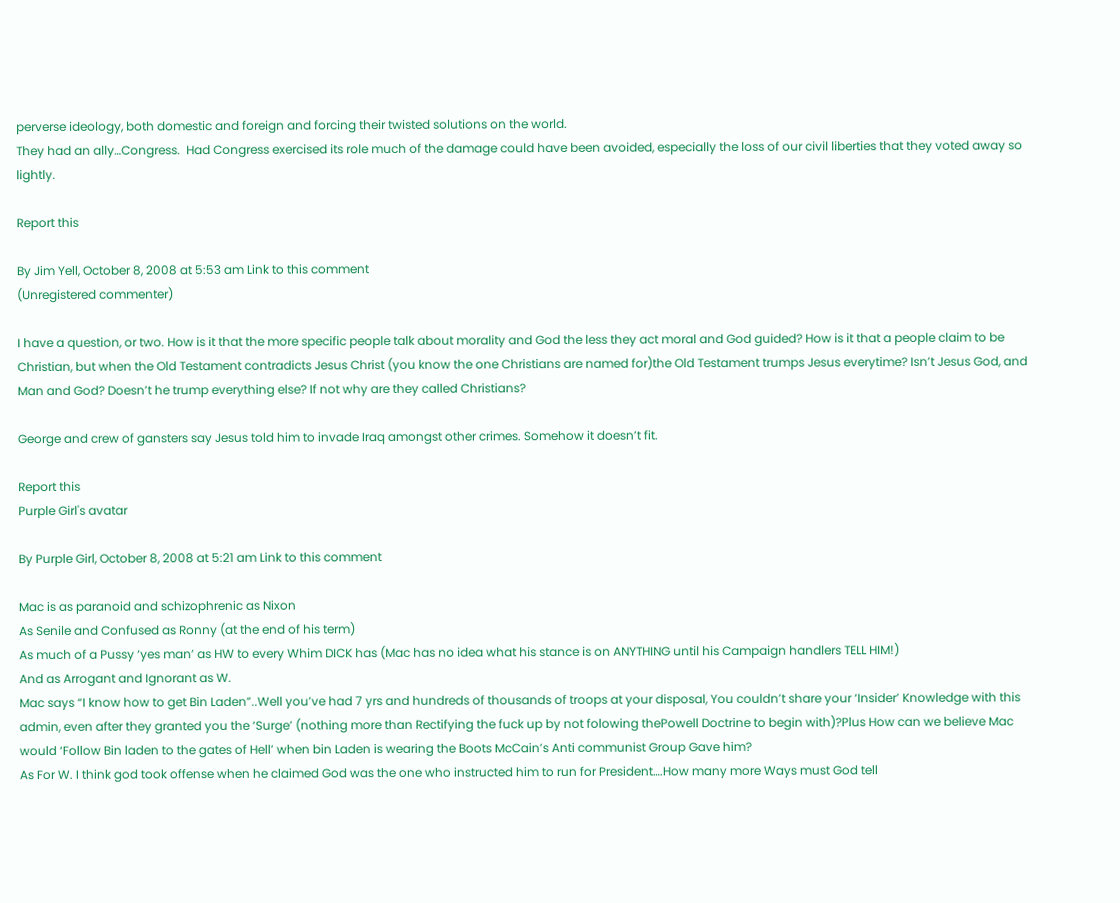perverse ideology, both domestic and foreign and forcing their twisted solutions on the world.
They had an ally…Congress.  Had Congress exercised its role much of the damage could have been avoided, especially the loss of our civil liberties that they voted away so lightly.

Report this

By Jim Yell, October 8, 2008 at 5:53 am Link to this comment
(Unregistered commenter)

I have a question, or two. How is it that the more specific people talk about morality and God the less they act moral and God guided? How is it that a people claim to be Christian, but when the Old Testament contradicts Jesus Christ (you know the one Christians are named for)the Old Testament trumps Jesus everytime? Isn’t Jesus God, and Man and God? Doesn’t he trump everything else? If not why are they called Christians?

George and crew of gansters say Jesus told him to invade Iraq amongst other crimes. Somehow it doesn’t fit.

Report this
Purple Girl's avatar

By Purple Girl, October 8, 2008 at 5:21 am Link to this comment

Mac is as paranoid and schizophrenic as Nixon
As Senile and Confused as Ronny (at the end of his term)
As much of a Pussy ‘yes man’ as HW to every Whim DICK has (Mac has no idea what his stance is on ANYTHING until his Campaign handlers TELL HIM!)
And as Arrogant and Ignorant as W.
Mac says “I know how to get Bin Laden”..Well you’ve had 7 yrs and hundreds of thousands of troops at your disposal, You couldn’t share your ‘Insider’ Knowledge with this admin, even after they granted you the ‘Surge’ (nothing more than Rectifying the fuck up by not folowing thePowell Doctrine to begin with)?Plus How can we believe Mac would ‘Follow Bin laden to the gates of Hell’ when bin Laden is wearing the Boots McCain’s Anti communist Group Gave him?
As For W. I think god took offense when he claimed God was the one who instructed him to run for President….How many more Ways must God tell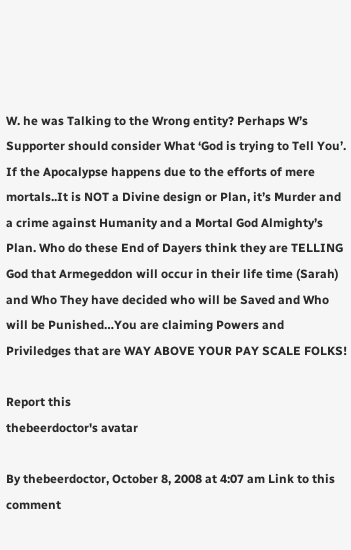W. he was Talking to the Wrong entity? Perhaps W’s Supporter should consider What ‘God is trying to Tell You’.
If the Apocalypse happens due to the efforts of mere mortals..It is NOT a Divine design or Plan, it’s Murder and a crime against Humanity and a Mortal God Almighty’s Plan. Who do these End of Dayers think they are TELLING God that Armegeddon will occur in their life time (Sarah) and Who They have decided who will be Saved and Who will be Punished…You are claiming Powers and Priviledges that are WAY ABOVE YOUR PAY SCALE FOLKS!

Report this
thebeerdoctor's avatar

By thebeerdoctor, October 8, 2008 at 4:07 am Link to this comment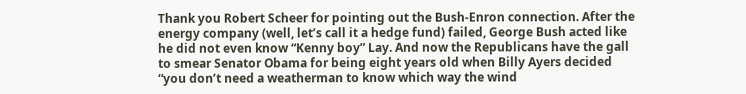Thank you Robert Scheer for pointing out the Bush-Enron connection. After the energy company (well, let’s call it a hedge fund) failed, George Bush acted like he did not even know “Kenny boy” Lay. And now the Republicans have the gall to smear Senator Obama for being eight years old when Billy Ayers decided “you don’t need a weatherman to know which way the wind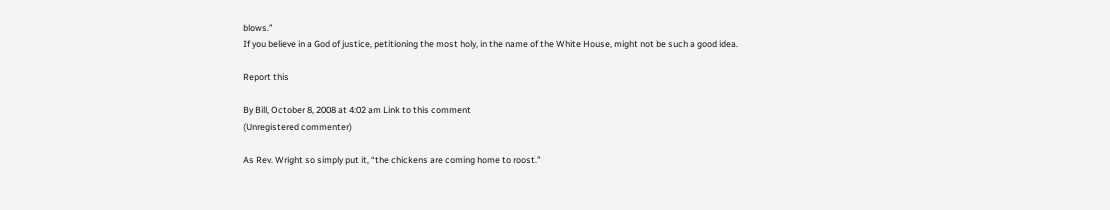blows.”
If you believe in a God of justice, petitioning the most holy, in the name of the White House, might not be such a good idea.

Report this

By Bill, October 8, 2008 at 4:02 am Link to this comment
(Unregistered commenter)

As Rev. Wright so simply put it, “the chickens are coming home to roost.”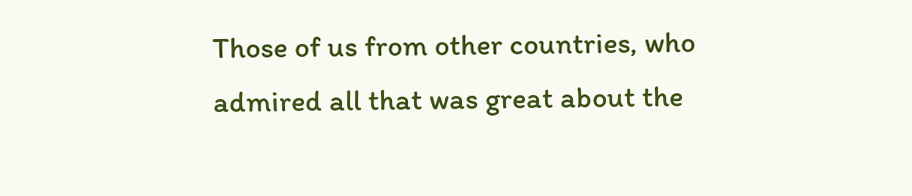Those of us from other countries, who admired all that was great about the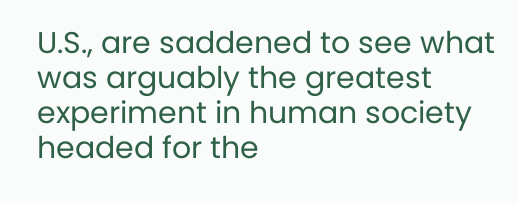U.S., are saddened to see what was arguably the greatest experiment in human society headed for the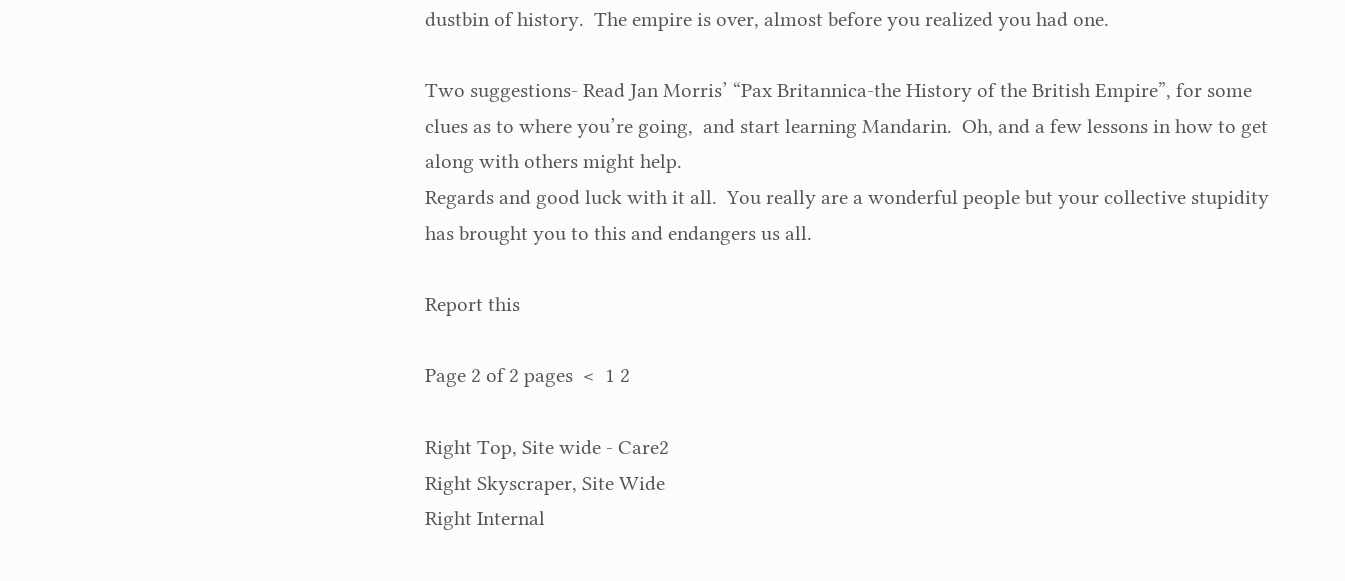dustbin of history.  The empire is over, almost before you realized you had one.

Two suggestions- Read Jan Morris’ “Pax Britannica-the History of the British Empire”, for some clues as to where you’re going,  and start learning Mandarin.  Oh, and a few lessons in how to get along with others might help.
Regards and good luck with it all.  You really are a wonderful people but your collective stupidity has brought you to this and endangers us all.

Report this

Page 2 of 2 pages  <  1 2

Right Top, Site wide - Care2
Right Skyscraper, Site Wide
Right Internal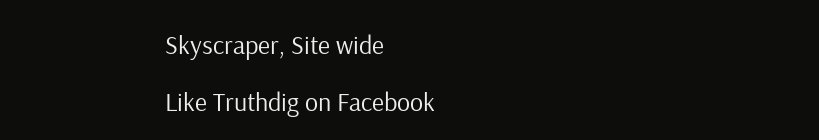Skyscraper, Site wide

Like Truthdig on Facebook